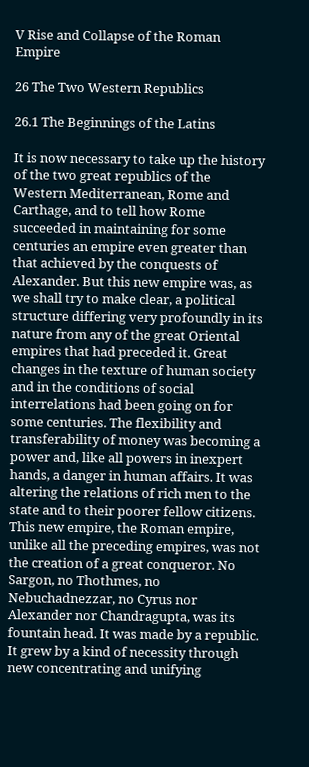V Rise and Collapse of the Roman Empire

26 The Two Western Republics

26.1 The Beginnings of the Latins

It is now necessary to take up the history of the two great republics of the Western Mediterranean, Rome and Carthage, and to tell how Rome succeeded in maintaining for some centuries an empire even greater than that achieved by the conquests of Alexander. But this new empire was, as we shall try to make clear, a political structure differing very profoundly in its nature from any of the great Oriental empires that had preceded it. Great changes in the texture of human society and in the conditions of social interrelations had been going on for some centuries. The flexibility and transferability of money was becoming a power and, like all powers in inexpert hands, a danger in human affairs. It was altering the relations of rich men to the state and to their poorer fellow citizens. This new empire, the Roman empire, unlike all the preceding empires, was not the creation of a great conqueror. No Sargon, no Thothmes, no Nebuchadnezzar, no Cyrus nor Alexander nor Chandragupta, was its fountain head. It was made by a republic. It grew by a kind of necessity through new concentrating and unifying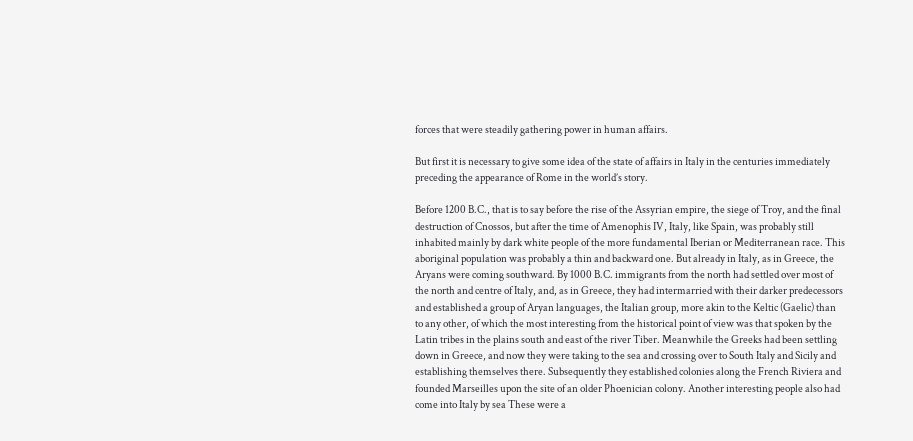forces that were steadily gathering power in human affairs.

But first it is necessary to give some idea of the state of affairs in Italy in the centuries immediately preceding the appearance of Rome in the world’s story.

Before 1200 B.C., that is to say before the rise of the Assyrian empire, the siege of Troy, and the final destruction of Cnossos, but after the time of Amenophis IV, Italy, like Spain, was probably still inhabited mainly by dark white people of the more fundamental Iberian or Mediterranean race. This aboriginal population was probably a thin and backward one. But already in Italy, as in Greece, the Aryans were coming southward. By 1000 B.C. immigrants from the north had settled over most of the north and centre of Italy, and, as in Greece, they had intermarried with their darker predecessors and established a group of Aryan languages, the Italian group, more akin to the Keltic (Gaelic) than to any other, of which the most interesting from the historical point of view was that spoken by the Latin tribes in the plains south and east of the river Tiber. Meanwhile the Greeks had been settling down in Greece, and now they were taking to the sea and crossing over to South Italy and Sicily and establishing themselves there. Subsequently they established colonies along the French Riviera and founded Marseilles upon the site of an older Phoenician colony. Another interesting people also had come into Italy by sea These were a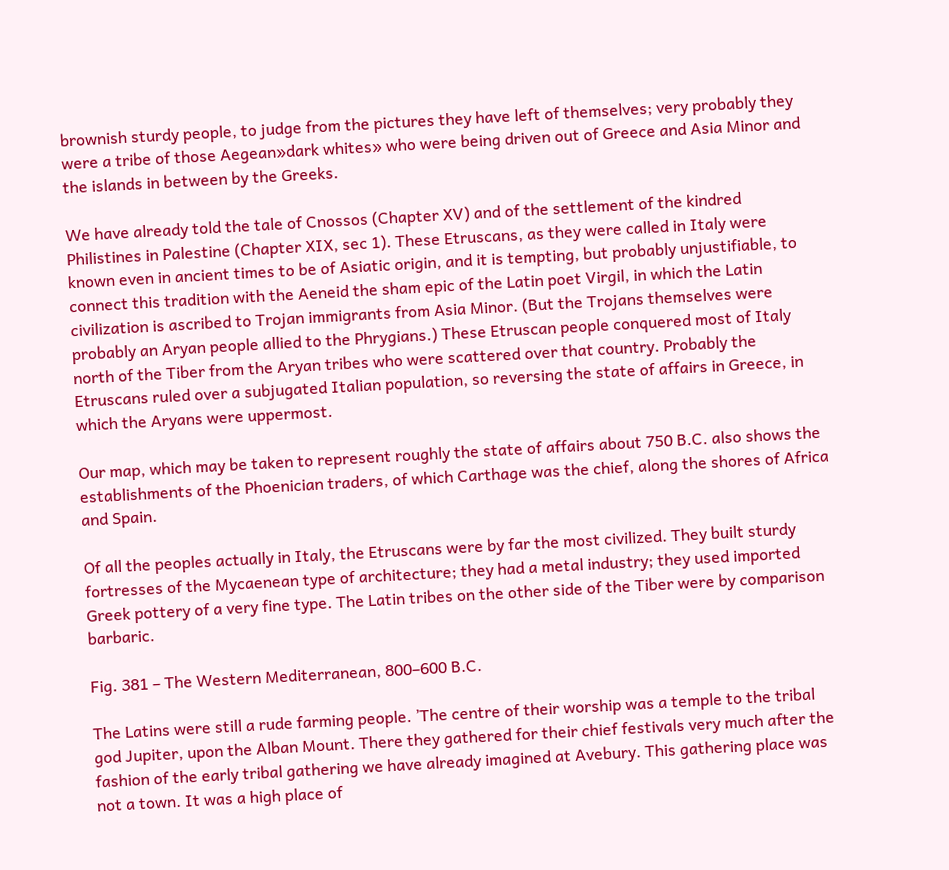brownish sturdy people, to judge from the pictures they have left of themselves; very probably they were a tribe of those Aegean»dark whites» who were being driven out of Greece and Asia Minor and the islands in between by the Greeks.

We have already told the tale of Cnossos (Chapter XV) and of the settlement of the kindred Philistines in Palestine (Chapter XIX, sec 1). These Etruscans, as they were called in Italy were known even in ancient times to be of Asiatic origin, and it is tempting, but probably unjustifiable, to connect this tradition with the Aeneid the sham epic of the Latin poet Virgil, in which the Latin civilization is ascribed to Trojan immigrants from Asia Minor. (But the Trojans themselves were probably an Aryan people allied to the Phrygians.) These Etruscan people conquered most of Italy north of the Tiber from the Aryan tribes who were scattered over that country. Probably the Etruscans ruled over a subjugated Italian population, so reversing the state of affairs in Greece, in which the Aryans were uppermost.

Our map, which may be taken to represent roughly the state of affairs about 750 B.C. also shows the establishments of the Phoenician traders, of which Carthage was the chief, along the shores of Africa and Spain.

Of all the peoples actually in Italy, the Etruscans were by far the most civilized. They built sturdy fortresses of the Mycaenean type of architecture; they had a metal industry; they used imported Greek pottery of a very fine type. The Latin tribes on the other side of the Tiber were by comparison barbaric.

Fig. 381 – The Western Mediterranean, 800–600 B.C.

The Latins were still a rude farming people. ’The centre of their worship was a temple to the tribal god Jupiter, upon the Alban Mount. There they gathered for their chief festivals very much after the fashion of the early tribal gathering we have already imagined at Avebury. This gathering place was not a town. It was a high place of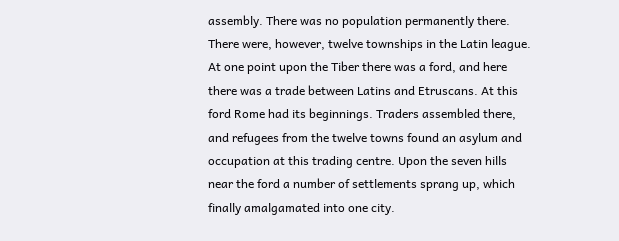assembly. There was no population permanently there. There were, however, twelve townships in the Latin league. At one point upon the Tiber there was a ford, and here there was a trade between Latins and Etruscans. At this ford Rome had its beginnings. Traders assembled there, and refugees from the twelve towns found an asylum and occupation at this trading centre. Upon the seven hills near the ford a number of settlements sprang up, which finally amalgamated into one city.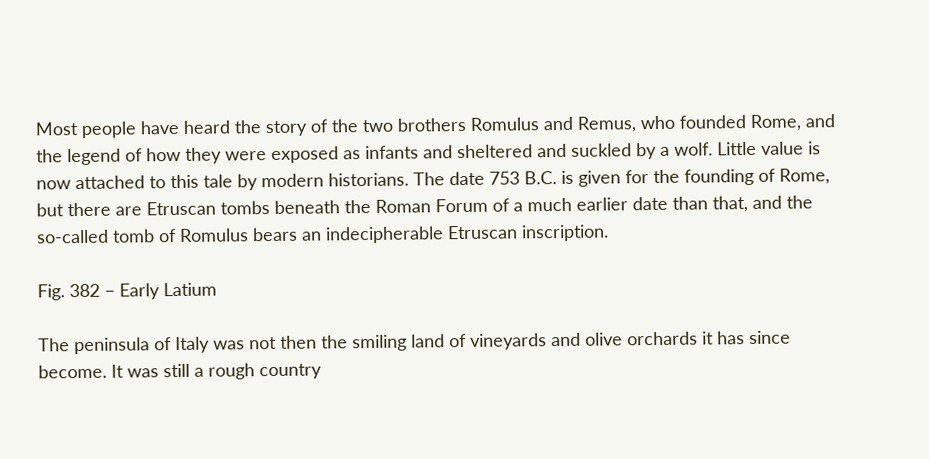Most people have heard the story of the two brothers Romulus and Remus, who founded Rome, and the legend of how they were exposed as infants and sheltered and suckled by a wolf. Little value is now attached to this tale by modern historians. The date 753 B.C. is given for the founding of Rome, but there are Etruscan tombs beneath the Roman Forum of a much earlier date than that, and the so-called tomb of Romulus bears an indecipherable Etruscan inscription.

Fig. 382 – Early Latium

The peninsula of Italy was not then the smiling land of vineyards and olive orchards it has since become. It was still a rough country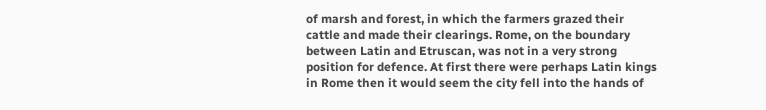of marsh and forest, in which the farmers grazed their cattle and made their clearings. Rome, on the boundary between Latin and Etruscan, was not in a very strong position for defence. At first there were perhaps Latin kings in Rome then it would seem the city fell into the hands of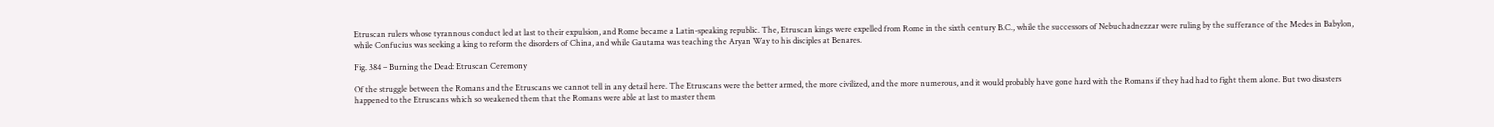Etruscan rulers whose tyrannous conduct led at last to their expulsion, and Rome became a Latin-speaking republic. The, Etruscan kings were expelled from Rome in the sixth century B.C., while the successors of Nebuchadnezzar were ruling by the sufferance of the Medes in Babylon, while Confucius was seeking a king to reform the disorders of China, and while Gautama was teaching the Aryan Way to his disciples at Benares.

Fig. 384 – Burning the Dead: Etruscan Ceremony

Of the struggle between the Romans and the Etruscans we cannot tell in any detail here. The Etruscans were the better armed, the more civilized, and the more numerous, and it would probably have gone hard with the Romans if they had had to fight them alone. But two disasters happened to the Etruscans which so weakened them that the Romans were able at last to master them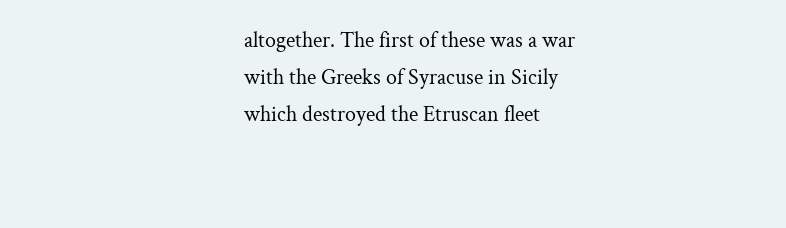altogether. The first of these was a war with the Greeks of Syracuse in Sicily which destroyed the Etruscan fleet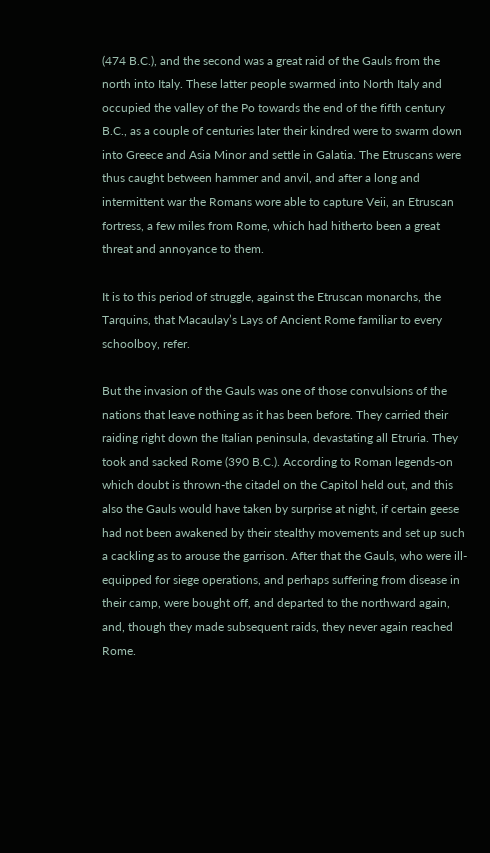(474 B.C.), and the second was a great raid of the Gauls from the north into Italy. These latter people swarmed into North Italy and occupied the valley of the Po towards the end of the fifth century B.C., as a couple of centuries later their kindred were to swarm down into Greece and Asia Minor and settle in Galatia. The Etruscans were thus caught between hammer and anvil, and after a long and intermittent war the Romans wore able to capture Veii, an Etruscan fortress, a few miles from Rome, which had hitherto been a great threat and annoyance to them.

It is to this period of struggle, against the Etruscan monarchs, the Tarquins, that Macaulay’s Lays of Ancient Rome familiar to every schoolboy, refer.

But the invasion of the Gauls was one of those convulsions of the nations that leave nothing as it has been before. They carried their raiding right down the Italian peninsula, devastating all Etruria. They took and sacked Rome (390 B.C.). According to Roman legends-on which doubt is thrown-the citadel on the Capitol held out, and this also the Gauls would have taken by surprise at night, if certain geese had not been awakened by their stealthy movements and set up such a cackling as to arouse the garrison. After that the Gauls, who were ill-equipped for siege operations, and perhaps suffering from disease in their camp, were bought off, and departed to the northward again, and, though they made subsequent raids, they never again reached Rome.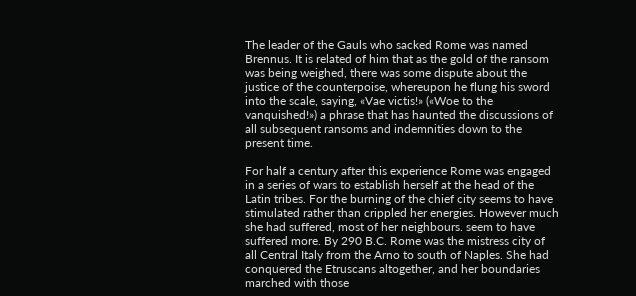The leader of the Gauls who sacked Rome was named Brennus. It is related of him that as the gold of the ransom was being weighed, there was some dispute about the justice of the counterpoise, whereupon he flung his sword into the scale, saying, «Vae victis!» («Woe to the vanquished!») a phrase that has haunted the discussions of all subsequent ransoms and indemnities down to the present time.

For half a century after this experience Rome was engaged in a series of wars to establish herself at the head of the Latin tribes. For the burning of the chief city seems to have stimulated rather than crippled her energies. However much she had suffered, most of her neighbours. seem to have suffered more. By 290 B.C. Rome was the mistress city of all Central Italy from the Arno to south of Naples. She had conquered the Etruscans altogether, and her boundaries marched with those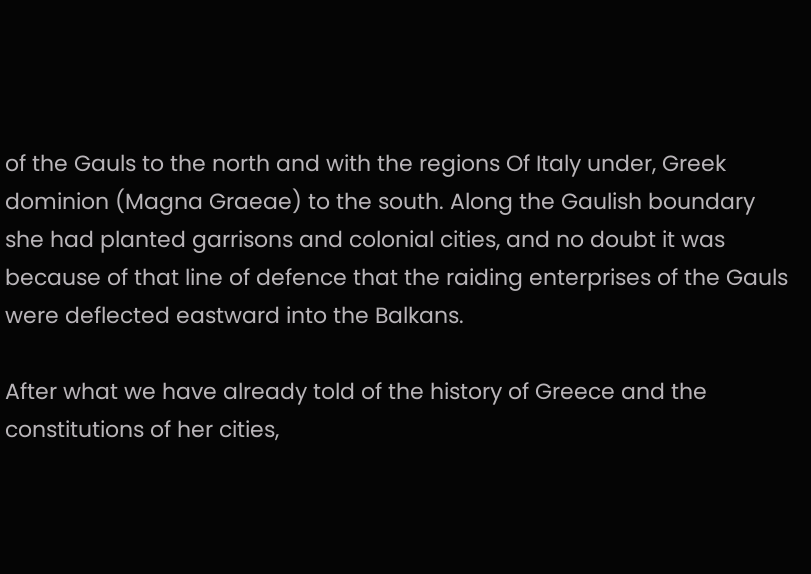of the Gauls to the north and with the regions Of Italy under, Greek dominion (Magna Graeae) to the south. Along the Gaulish boundary she had planted garrisons and colonial cities, and no doubt it was because of that line of defence that the raiding enterprises of the Gauls were deflected eastward into the Balkans.

After what we have already told of the history of Greece and the constitutions of her cities,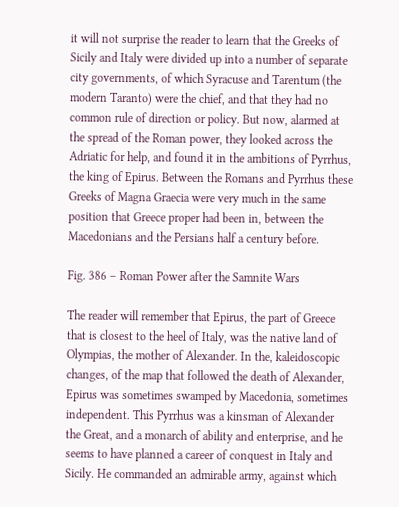it will not surprise the reader to learn that the Greeks of Sicily and Italy were divided up into a number of separate city governments, of which Syracuse and Tarentum (the modern Taranto) were the chief, and that they had no common rule of direction or policy. But now, alarmed at the spread of the Roman power, they looked across the Adriatic for help, and found it in the ambitions of Pyrrhus, the king of Epirus. Between the Romans and Pyrrhus these Greeks of Magna Graecia were very much in the same position that Greece proper had been in, between the Macedonians and the Persians half a century before.

Fig. 386 – Roman Power after the Samnite Wars

The reader will remember that Epirus, the part of Greece that is closest to the heel of Italy, was the native land of Olympias, the mother of Alexander. In the, kaleidoscopic changes, of the map that followed the death of Alexander, Epirus was sometimes swamped by Macedonia, sometimes independent. This Pyrrhus was a kinsman of Alexander the Great, and a monarch of ability and enterprise, and he seems to have planned a career of conquest in Italy and Sicily. He commanded an admirable army, against which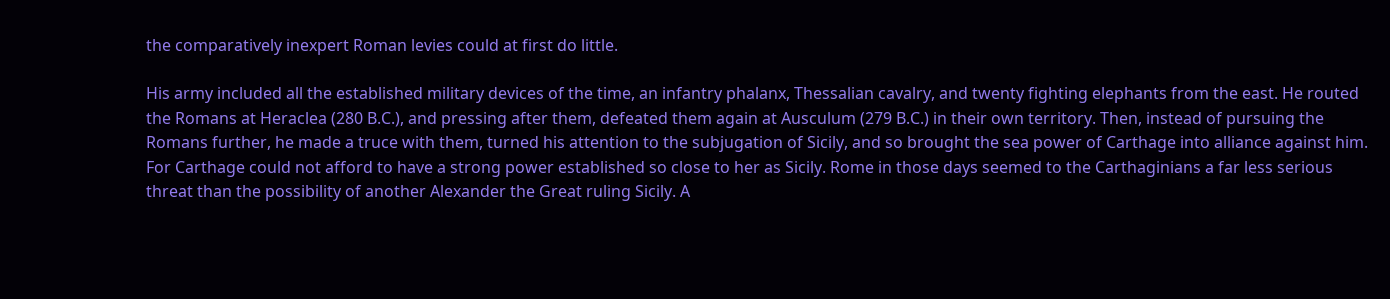the comparatively inexpert Roman levies could at first do little.

His army included all the established military devices of the time, an infantry phalanx, Thessalian cavalry, and twenty fighting elephants from the east. He routed the Romans at Heraclea (280 B.C.), and pressing after them, defeated them again at Ausculum (279 B.C.) in their own territory. Then, instead of pursuing the Romans further, he made a truce with them, turned his attention to the subjugation of Sicily, and so brought the sea power of Carthage into alliance against him. For Carthage could not afford to have a strong power established so close to her as Sicily. Rome in those days seemed to the Carthaginians a far less serious threat than the possibility of another Alexander the Great ruling Sicily. A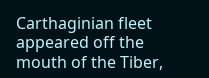Carthaginian fleet appeared off the mouth of the Tiber,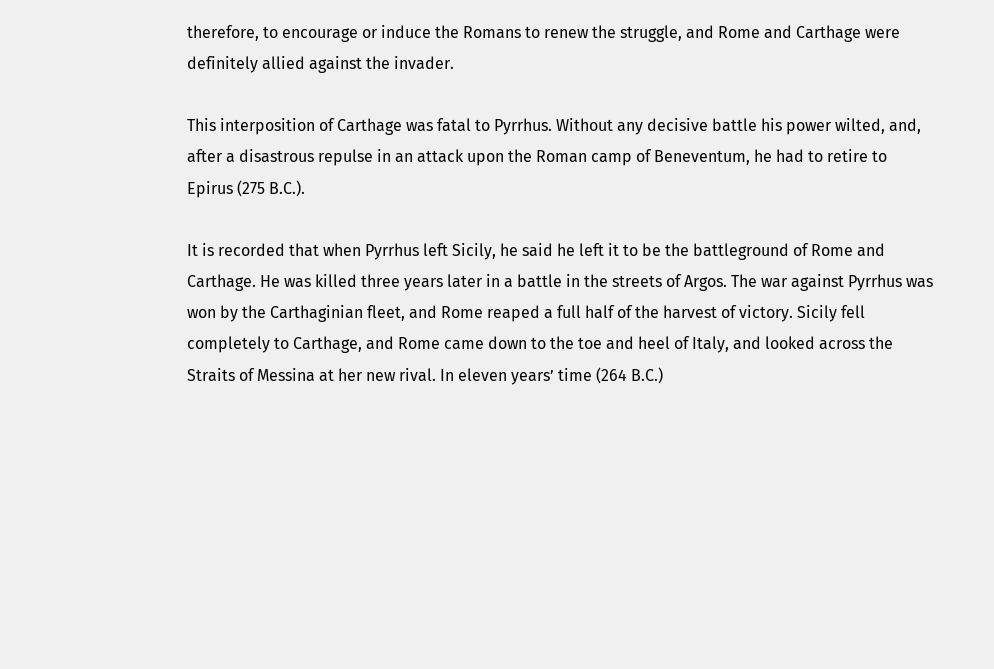therefore, to encourage or induce the Romans to renew the struggle, and Rome and Carthage were definitely allied against the invader.

This interposition of Carthage was fatal to Pyrrhus. Without any decisive battle his power wilted, and, after a disastrous repulse in an attack upon the Roman camp of Beneventum, he had to retire to Epirus (275 B.C.).

It is recorded that when Pyrrhus left Sicily, he said he left it to be the battleground of Rome and Carthage. He was killed three years later in a battle in the streets of Argos. The war against Pyrrhus was won by the Carthaginian fleet, and Rome reaped a full half of the harvest of victory. Sicily fell completely to Carthage, and Rome came down to the toe and heel of Italy, and looked across the Straits of Messina at her new rival. In eleven years’ time (264 B.C.)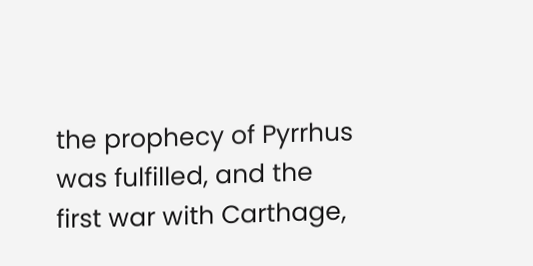the prophecy of Pyrrhus was fulfilled, and the first war with Carthage,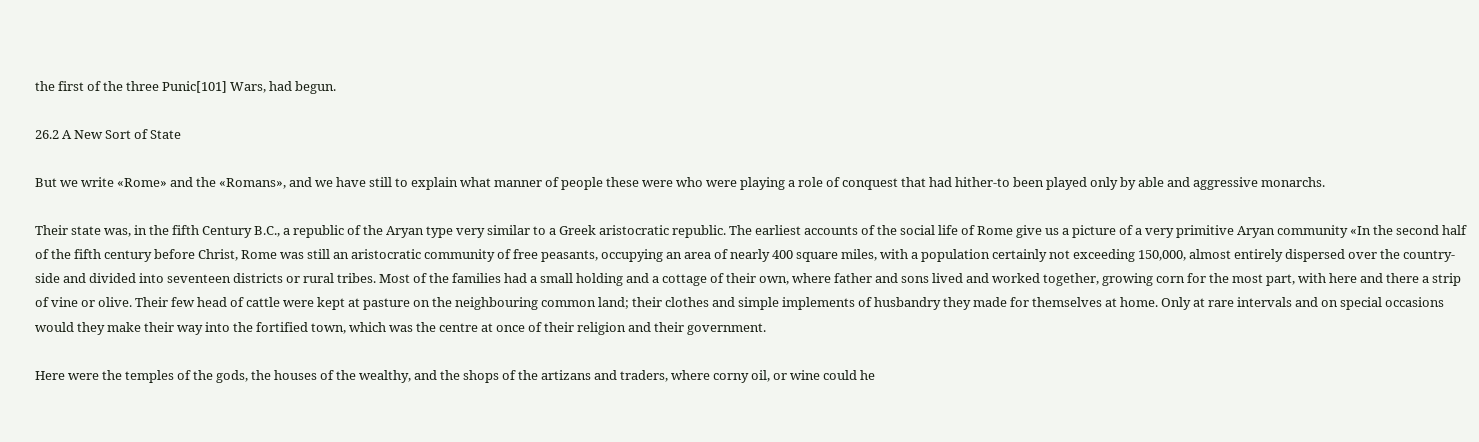the first of the three Punic[101] Wars, had begun.

26.2 A New Sort of State

But we write «Rome» and the «Romans», and we have still to explain what manner of people these were who were playing a role of conquest that had hither-to been played only by able and aggressive monarchs.

Their state was, in the fifth Century B.C., a republic of the Aryan type very similar to a Greek aristocratic republic. The earliest accounts of the social life of Rome give us a picture of a very primitive Aryan community «In the second half of the fifth century before Christ, Rome was still an aristocratic community of free peasants, occupying an area of nearly 400 square miles, with a population certainly not exceeding 150,000, almost entirely dispersed over the country-side and divided into seventeen districts or rural tribes. Most of the families had a small holding and a cottage of their own, where father and sons lived and worked together, growing corn for the most part, with here and there a strip of vine or olive. Their few head of cattle were kept at pasture on the neighbouring common land; their clothes and simple implements of husbandry they made for themselves at home. Only at rare intervals and on special occasions would they make their way into the fortified town, which was the centre at once of their religion and their government.

Here were the temples of the gods, the houses of the wealthy, and the shops of the artizans and traders, where corny oil, or wine could he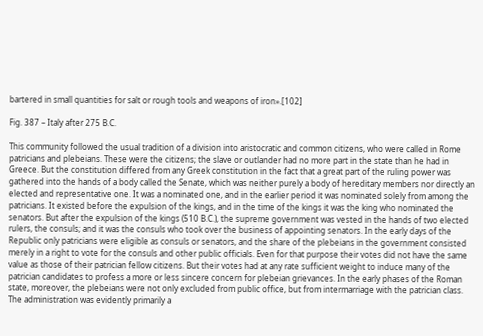bartered in small quantities for salt or rough tools and weapons of iron».[102]

Fig. 387 – Italy after 275 B.C.

This community followed the usual tradition of a division into aristocratic and common citizens, who were called in Rome patricians and plebeians. These were the citizens; the slave or outlander had no more part in the state than he had in Greece. But the constitution differed from any Greek constitution in the fact that a great part of the ruling power was gathered into the hands of a body called the Senate, which was neither purely a body of hereditary members nor directly an elected and representative one. It was a nominated one, and in the earlier period it was nominated solely from among the patricians. It existed before the expulsion of the kings, and in the time of the kings it was the king who nominated the senators. But after the expulsion of the kings (510 B.C.), the supreme government was vested in the hands of two elected rulers, the consuls; and it was the consuls who took over the business of appointing senators. In the early days of the Republic only patricians were eligible as consuls or senators, and the share of the plebeians in the government consisted merely in a right to vote for the consuls and other public officials. Even for that purpose their votes did not have the same value as those of their patrician fellow citizens. But their votes had at any rate sufficient weight to induce many of the patrician candidates to profess a more or less sincere concern for plebeian grievances. In the early phases of the Roman state, moreover, the plebeians were not only excluded from public office, but from intermarriage with the patrician class. The administration was evidently primarily a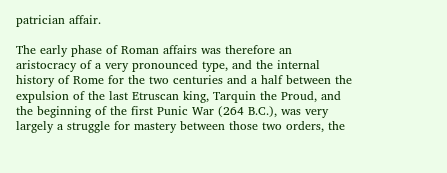patrician affair.

The early phase of Roman affairs was therefore an aristocracy of a very pronounced type, and the internal history of Rome for the two centuries and a half between the expulsion of the last Etruscan king, Tarquin the Proud, and the beginning of the first Punic War (264 B.C.), was very largely a struggle for mastery between those two orders, the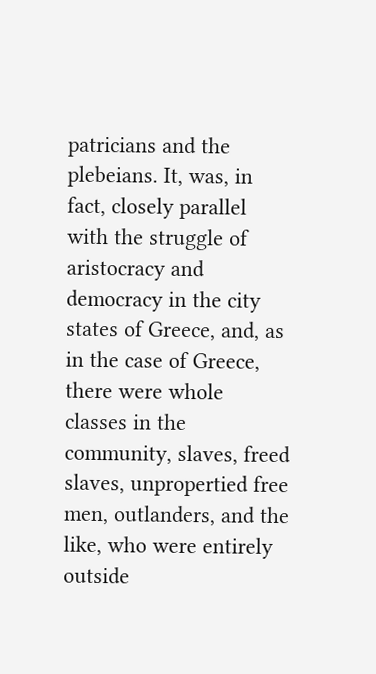patricians and the plebeians. It, was, in fact, closely parallel with the struggle of aristocracy and democracy in the city states of Greece, and, as in the case of Greece, there were whole classes in the community, slaves, freed slaves, unpropertied free men, outlanders, and the like, who were entirely outside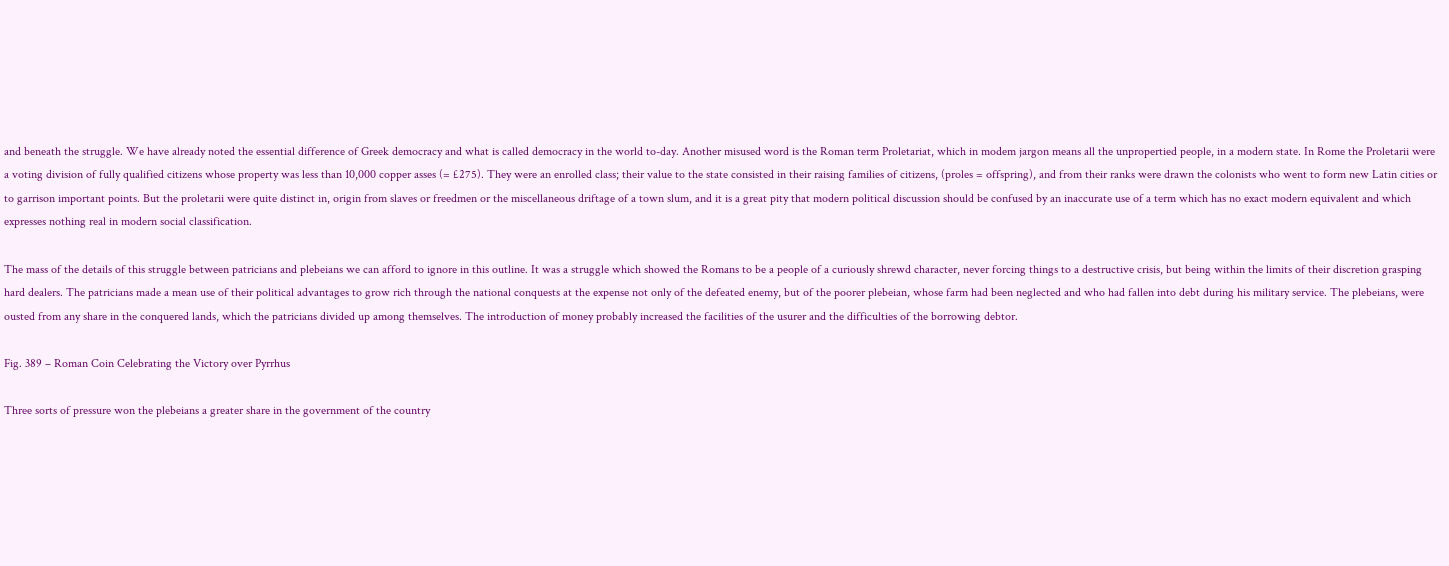and beneath the struggle. We have already noted the essential difference of Greek democracy and what is called democracy in the world to-day. Another misused word is the Roman term Proletariat, which in modem jargon means all the unpropertied people, in a modern state. In Rome the Proletarii were a voting division of fully qualified citizens whose property was less than 10,000 copper asses (= £275). They were an enrolled class; their value to the state consisted in their raising families of citizens, (proles = offspring), and from their ranks were drawn the colonists who went to form new Latin cities or to garrison important points. But the proletarii were quite distinct in, origin from slaves or freedmen or the miscellaneous driftage of a town slum, and it is a great pity that modern political discussion should be confused by an inaccurate use of a term which has no exact modern equivalent and which expresses nothing real in modern social classification.

The mass of the details of this struggle between patricians and plebeians we can afford to ignore in this outline. It was a struggle which showed the Romans to be a people of a curiously shrewd character, never forcing things to a destructive crisis, but being within the limits of their discretion grasping hard dealers. The patricians made a mean use of their political advantages to grow rich through the national conquests at the expense not only of the defeated enemy, but of the poorer plebeian, whose farm had been neglected and who had fallen into debt during his military service. The plebeians, were ousted from any share in the conquered lands, which the patricians divided up among themselves. The introduction of money probably increased the facilities of the usurer and the difficulties of the borrowing debtor.

Fig. 389 – Roman Coin Celebrating the Victory over Pyrrhus

Three sorts of pressure won the plebeians a greater share in the government of the country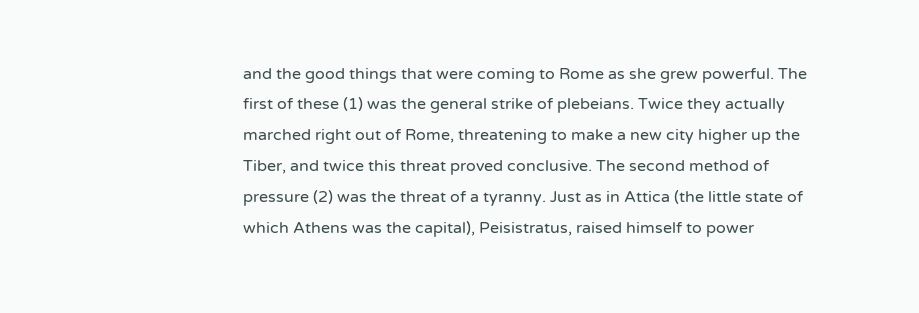and the good things that were coming to Rome as she grew powerful. The first of these (1) was the general strike of plebeians. Twice they actually marched right out of Rome, threatening to make a new city higher up the Tiber, and twice this threat proved conclusive. The second method of pressure (2) was the threat of a tyranny. Just as in Attica (the little state of which Athens was the capital), Peisistratus, raised himself to power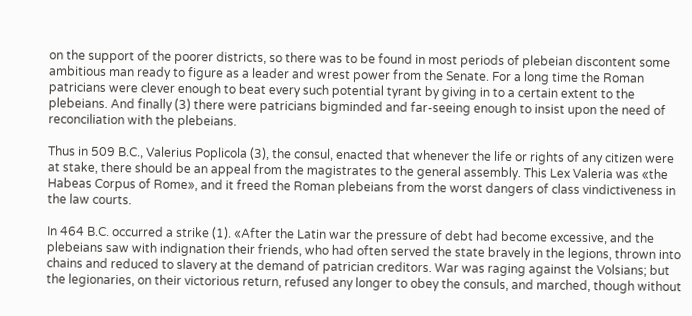on the support of the poorer districts, so there was to be found in most periods of plebeian discontent some ambitious man ready to figure as a leader and wrest power from the Senate. For a long time the Roman patricians were clever enough to beat every such potential tyrant by giving in to a certain extent to the plebeians. And finally (3) there were patricians bigminded and far-seeing enough to insist upon the need of reconciliation with the plebeians.

Thus in 509 B.C., Valerius Poplicola (3), the consul, enacted that whenever the life or rights of any citizen were at stake, there should be an appeal from the magistrates to the general assembly. This Lex Valeria was «the Habeas Corpus of Rome», and it freed the Roman plebeians from the worst dangers of class vindictiveness in the law courts.

In 464 B.C. occurred a strike (1). «After the Latin war the pressure of debt had become excessive, and the plebeians saw with indignation their friends, who had often served the state bravely in the legions, thrown into chains and reduced to slavery at the demand of patrician creditors. War was raging against the Volsians; but the legionaries, on their victorious return, refused any longer to obey the consuls, and marched, though without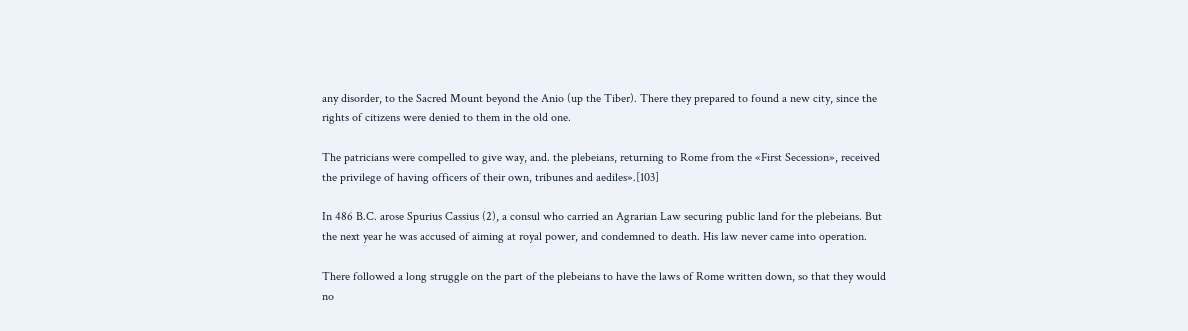any disorder, to the Sacred Mount beyond the Anio (up the Tiber). There they prepared to found a new city, since the rights of citizens were denied to them in the old one.

The patricians were compelled to give way, and. the plebeians, returning to Rome from the «First Secession», received the privilege of having officers of their own, tribunes and aediles».[103]

In 486 B.C. arose Spurius Cassius (2), a consul who carried an Agrarian Law securing public land for the plebeians. But the next year he was accused of aiming at royal power, and condemned to death. His law never came into operation.

There followed a long struggle on the part of the plebeians to have the laws of Rome written down, so that they would no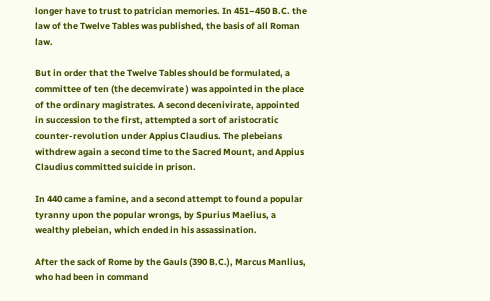longer have to trust to patrician memories. In 451–450 B.C. the law of the Twelve Tables was published, the basis of all Roman law.

But in order that the Twelve Tables should be formulated, a committee of ten (the decemvirate ) was appointed in the place of the ordinary magistrates. A second decenivirate, appointed in succession to the first, attempted a sort of aristocratic counter-revolution under Appius Claudius. The plebeians withdrew again a second time to the Sacred Mount, and Appius Claudius committed suicide in prison.

In 440 came a famine, and a second attempt to found a popular tyranny upon the popular wrongs, by Spurius Maelius, a wealthy plebeian, which ended in his assassination.

After the sack of Rome by the Gauls (390 B.C.), Marcus Manlius, who had been in command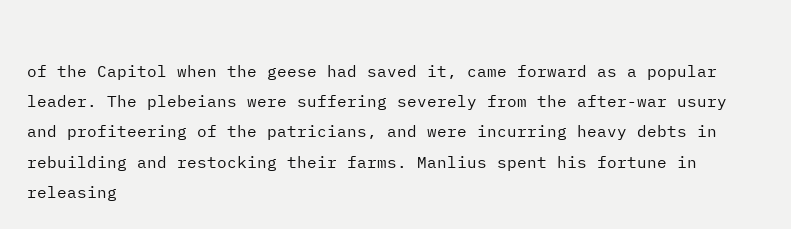of the Capitol when the geese had saved it, came forward as a popular leader. The plebeians were suffering severely from the after-war usury and profiteering of the patricians, and were incurring heavy debts in rebuilding and restocking their farms. Manlius spent his fortune in releasing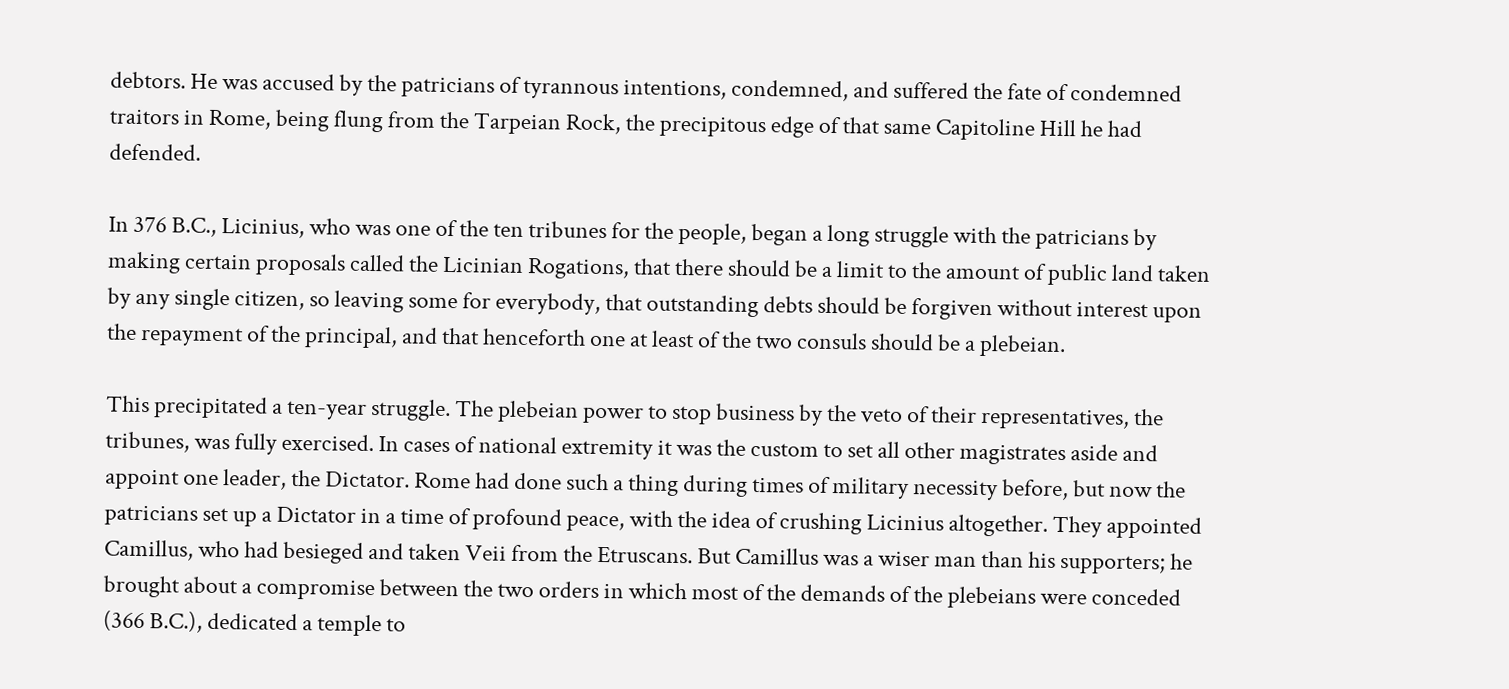debtors. He was accused by the patricians of tyrannous intentions, condemned, and suffered the fate of condemned traitors in Rome, being flung from the Tarpeian Rock, the precipitous edge of that same Capitoline Hill he had defended.

In 376 B.C., Licinius, who was one of the ten tribunes for the people, began a long struggle with the patricians by making certain proposals called the Licinian Rogations, that there should be a limit to the amount of public land taken by any single citizen, so leaving some for everybody, that outstanding debts should be forgiven without interest upon the repayment of the principal, and that henceforth one at least of the two consuls should be a plebeian.

This precipitated a ten-year struggle. The plebeian power to stop business by the veto of their representatives, the tribunes, was fully exercised. In cases of national extremity it was the custom to set all other magistrates aside and appoint one leader, the Dictator. Rome had done such a thing during times of military necessity before, but now the patricians set up a Dictator in a time of profound peace, with the idea of crushing Licinius altogether. They appointed Camillus, who had besieged and taken Veii from the Etruscans. But Camillus was a wiser man than his supporters; he brought about a compromise between the two orders in which most of the demands of the plebeians were conceded (366 B.C.), dedicated a temple to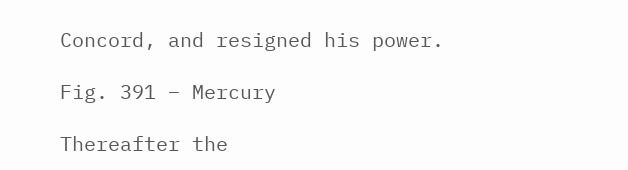Concord, and resigned his power.

Fig. 391 – Mercury

Thereafter the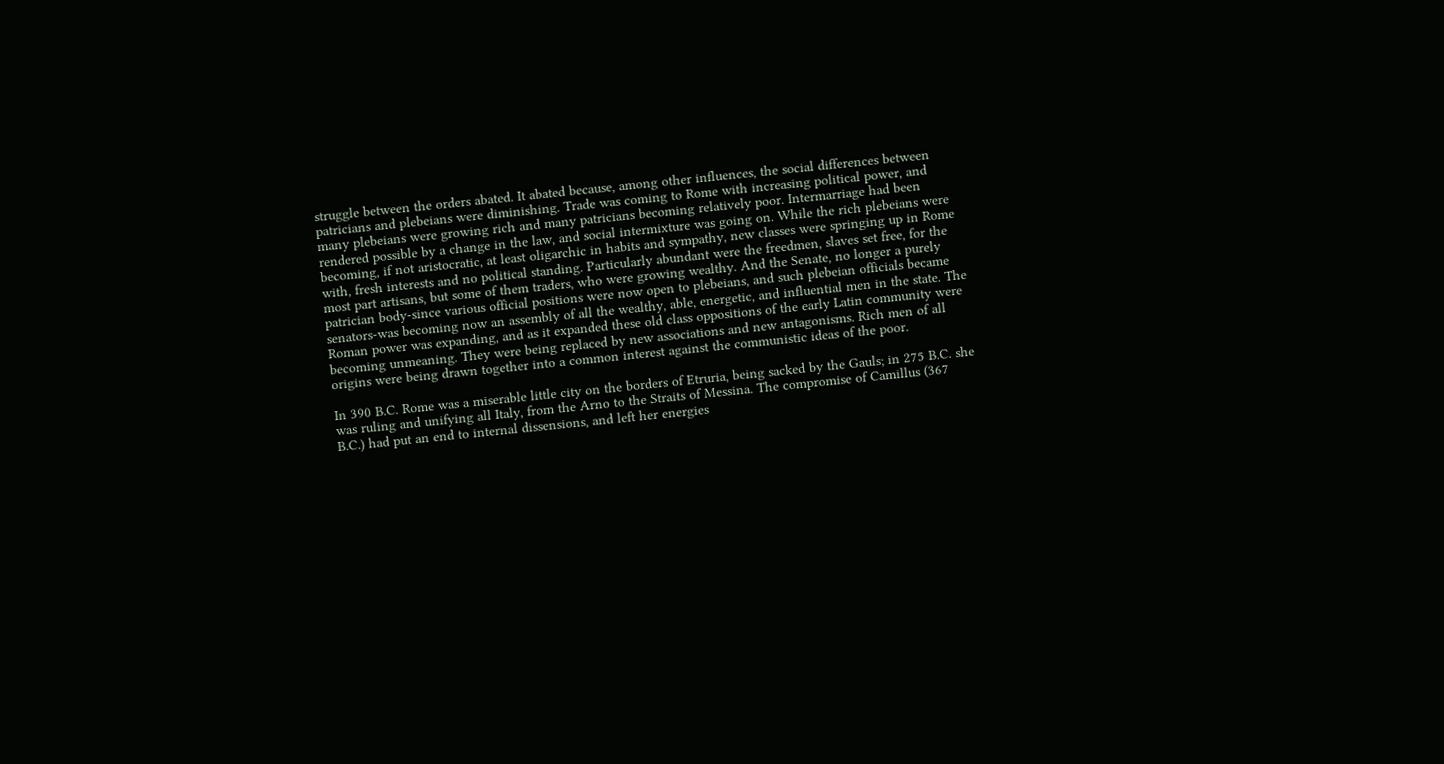struggle between the orders abated. It abated because, among other influences, the social differences between patricians and plebeians were diminishing. Trade was coming to Rome with increasing political power, and many plebeians were growing rich and many patricians becoming relatively poor. Intermarriage had been rendered possible by a change in the law, and social intermixture was going on. While the rich plebeians were becoming, if not aristocratic, at least oligarchic in habits and sympathy, new classes were springing up in Rome with, fresh interests and no political standing. Particularly abundant were the freedmen, slaves set free, for the most part artisans, but some of them traders, who were growing wealthy. And the Senate, no longer a purely patrician body-since various official positions were now open to plebeians, and such plebeian officials became senators-was becoming now an assembly of all the wealthy, able, energetic, and influential men in the state. The Roman power was expanding, and as it expanded these old class oppositions of the early Latin community were becoming unmeaning. They were being replaced by new associations and new antagonisms. Rich men of all origins were being drawn together into a common interest against the communistic ideas of the poor.

In 390 B.C. Rome was a miserable little city on the borders of Etruria, being sacked by the Gauls; in 275 B.C. she was ruling and unifying all Italy, from the Arno to the Straits of Messina. The compromise of Camillus (367 B.C.) had put an end to internal dissensions, and left her energies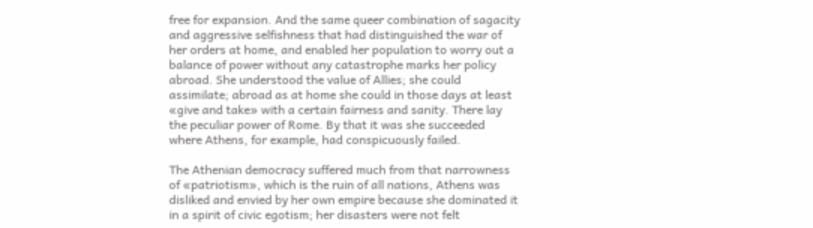free for expansion. And the same queer combination of sagacity and aggressive selfishness that had distinguished the war of her orders at home, and enabled her population to worry out a balance of power without any catastrophe marks her policy abroad. She understood the value of Allies; she could assimilate; abroad as at home she could in those days at least «give and take» with a certain fairness and sanity. There lay the peculiar power of Rome. By that it was she succeeded where Athens, for example, had conspicuously failed.

The Athenian democracy suffered much from that narrowness of «patriotism», which is the ruin of all nations, Athens was disliked and envied by her own empire because she dominated it in a spirit of civic egotism; her disasters were not felt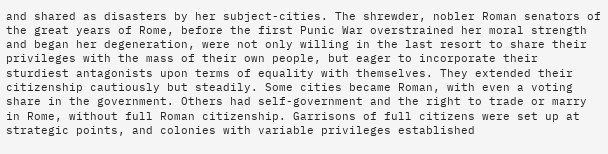and shared as disasters by her subject-cities. The shrewder, nobler Roman senators of the great years of Rome, before the first Punic War overstrained her moral strength and began her degeneration, were not only willing in the last resort to share their privileges with the mass of their own people, but eager to incorporate their sturdiest antagonists upon terms of equality with themselves. They extended their citizenship cautiously but steadily. Some cities became Roman, with even a voting share in the government. Others had self-government and the right to trade or marry in Rome, without full Roman citizenship. Garrisons of full citizens were set up at strategic points, and colonies with variable privileges established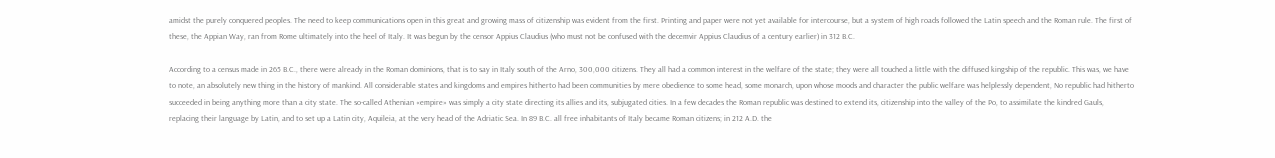amidst the purely conquered peoples. The need to keep communications open in this great and growing mass of citizenship was evident from the first. Printing and paper were not yet available for intercourse, but a system of high roads followed the Latin speech and the Roman rule. The first of these, the Appian Way, ran from Rome ultimately into the heel of Italy. It was begun by the censor Appius Claudius (who must not be confused with the decemvir Appius Claudius of a century earlier) in 312 B.C.

According to a census made in 265 B.C., there were already in the Roman dominions, that is to say in Italy south of the Arno, 300,000 citizens. They all had a common interest in the welfare of the state; they were all touched a little with the diffused kingship of the republic. This was, we have to note, an absolutely new thing in the history of mankind. All considerable states and kingdoms and empires hitherto had been communities by mere obedience to some head, some monarch, upon whose moods and character the public welfare was helplessly dependent, No republic had hitherto succeeded in being anything more than a city state. The so-called Athenian «empire» was simply a city state directing its allies and its, subjugated cities. In a few decades the Roman republic was destined to extend its, citizenship into the valley of the Po, to assimilate the kindred Gauls, replacing their language by Latin, and to set up a Latin city, Aquileia, at the very head of the Adriatic Sea. In 89 B.C. all free inhabitants of Italy became Roman citizens; in 212 A.D. the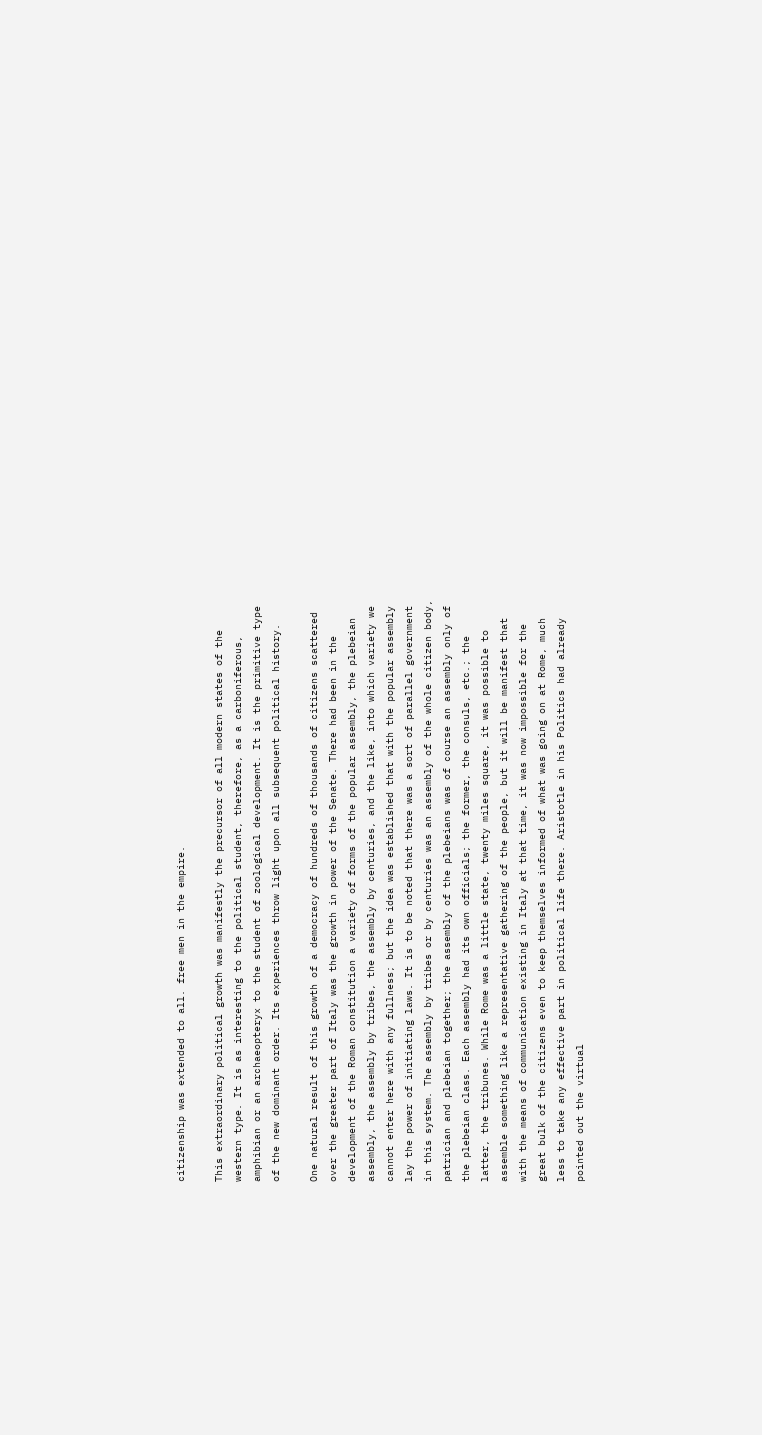citizenship was extended to all. free men in the empire.

This extraordinary political growth was manifestly the precursor of all modern states of the western type. It is as interesting to the political student, therefore, as a carboniferous, amphibian or an archaeopteryx to the student of zoological development. It is the primitive type of the new dominant order. Its experiences throw light upon all subsequent political history.

One natural result of this growth of a democracy of hundreds of thousands of citizens scattered over the greater part of Italy was the growth in power of the Senate. There had been in the development of the Roman constitution a variety of forms of the popular assembly, the plebeian assembly, the assembly by tribes, the assembly by centuries, and the like, into which variety we cannot enter here with any fullness; but the idea was established that with the popular assembly lay the power of initiating laws. It is to be noted that there was a sort of parallel government in this system. The assembly by tribes or by centuries was an assembly of the whole citizen body, patrician and plebeian together; the assembly of the plebeians was of course an assembly only of the plebeian class. Each assembly had its own officials; the former, the consuls, etc.; the latter, the tribunes. While Rome was a little state, twenty miles square, it was possible to assemble something like a representative gathering of the people, but it will be manifest that with the means of communication existing in Italy at that time, it was now impossible for the great bulk of the citizens even to keep themselves informed of what was going on at Rome, much less to take any effective part in political life there. Aristotle in his Politics had already pointed out the virtual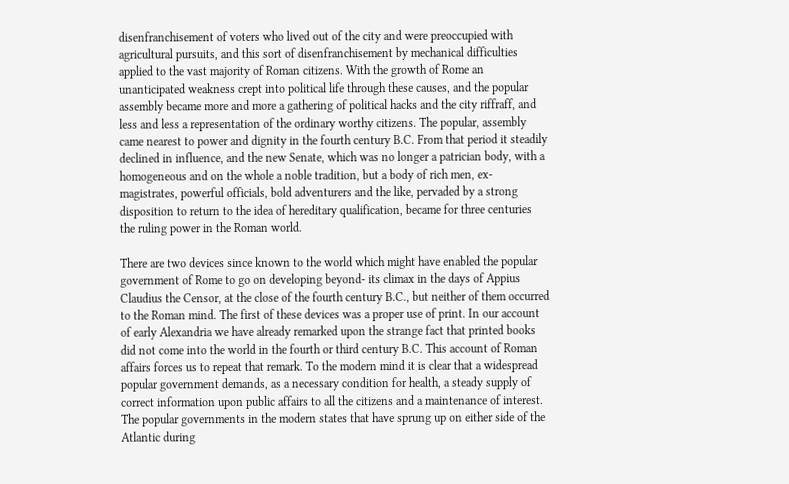disenfranchisement of voters who lived out of the city and were preoccupied with agricultural pursuits, and this sort of disenfranchisement by mechanical difficulties applied to the vast majority of Roman citizens. With the growth of Rome an unanticipated weakness crept into political life through these causes, and the popular assembly became more and more a gathering of political hacks and the city riffraff, and less and less a representation of the ordinary worthy citizens. The popular, assembly came nearest to power and dignity in the fourth century B.C. From that period it steadily declined in influence, and the new Senate, which was no longer a patrician body, with a homogeneous and on the whole a noble tradition, but a body of rich men, ex-magistrates, powerful officials, bold adventurers and the like, pervaded by a strong disposition to return to the idea of hereditary qualification, became for three centuries the ruling power in the Roman world.

There are two devices since known to the world which might have enabled the popular government of Rome to go on developing beyond- its climax in the days of Appius Claudius the Censor, at the close of the fourth century B.C., but neither of them occurred to the Roman mind. The first of these devices was a proper use of print. In our account of early Alexandria we have already remarked upon the strange fact that printed books did not come into the world in the fourth or third century B.C. This account of Roman affairs forces us to repeat that remark. To the modern mind it is clear that a widespread popular government demands, as a necessary condition for health, a steady supply of correct information upon public affairs to all the citizens and a maintenance of interest. The popular governments in the modern states that have sprung up on either side of the Atlantic during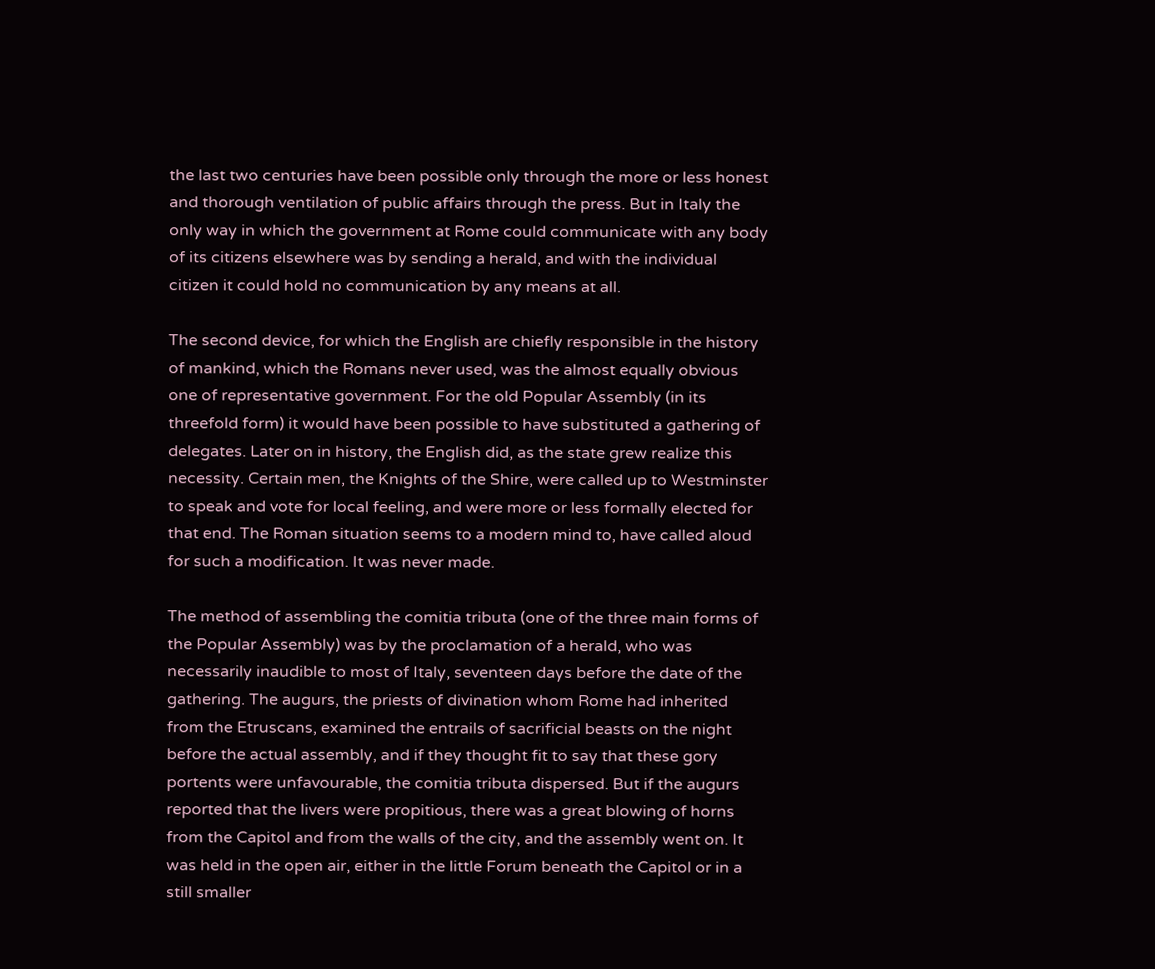the last two centuries have been possible only through the more or less honest and thorough ventilation of public affairs through the press. But in Italy the only way in which the government at Rome could communicate with any body of its citizens elsewhere was by sending a herald, and with the individual citizen it could hold no communication by any means at all.

The second device, for which the English are chiefly responsible in the history of mankind, which the Romans never used, was the almost equally obvious one of representative government. For the old Popular Assembly (in its threefold form) it would have been possible to have substituted a gathering of delegates. Later on in history, the English did, as the state grew realize this necessity. Certain men, the Knights of the Shire, were called up to Westminster to speak and vote for local feeling, and were more or less formally elected for that end. The Roman situation seems to a modern mind to, have called aloud for such a modification. It was never made.

The method of assembling the comitia tributa (one of the three main forms of the Popular Assembly) was by the proclamation of a herald, who was necessarily inaudible to most of Italy, seventeen days before the date of the gathering. The augurs, the priests of divination whom Rome had inherited from the Etruscans, examined the entrails of sacrificial beasts on the night before the actual assembly, and if they thought fit to say that these gory portents were unfavourable, the comitia tributa dispersed. But if the augurs reported that the livers were propitious, there was a great blowing of horns from the Capitol and from the walls of the city, and the assembly went on. It was held in the open air, either in the little Forum beneath the Capitol or in a still smaller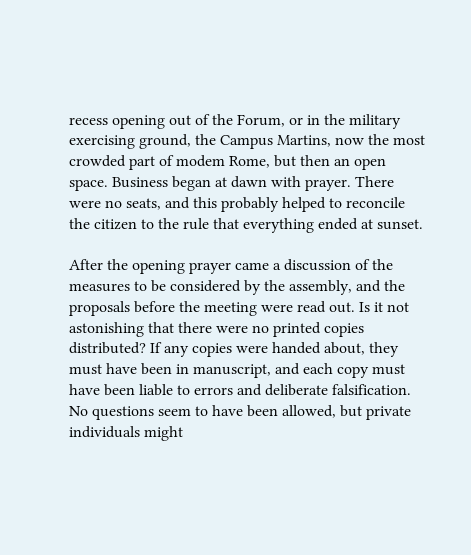recess opening out of the Forum, or in the military exercising ground, the Campus Martins, now the most crowded part of modem Rome, but then an open space. Business began at dawn with prayer. There were no seats, and this probably helped to reconcile the citizen to the rule that everything ended at sunset.

After the opening prayer came a discussion of the measures to be considered by the assembly, and the proposals before the meeting were read out. Is it not astonishing that there were no printed copies distributed? If any copies were handed about, they must have been in manuscript, and each copy must have been liable to errors and deliberate falsification. No questions seem to have been allowed, but private individuals might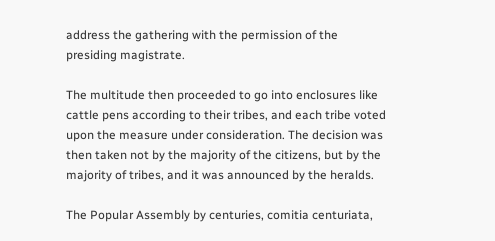address the gathering with the permission of the presiding magistrate.

The multitude then proceeded to go into enclosures like cattle pens according to their tribes, and each tribe voted upon the measure under consideration. The decision was then taken not by the majority of the citizens, but by the majority of tribes, and it was announced by the heralds.

The Popular Assembly by centuries, comitia centuriata,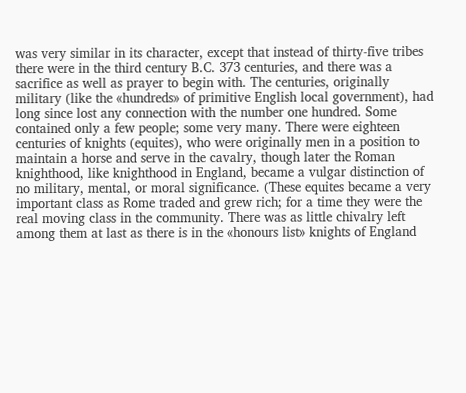was very similar in its character, except that instead of thirty-five tribes there were in the third century B.C. 373 centuries, and there was a sacrifice as well as prayer to begin with. The centuries, originally military (like the «hundreds» of primitive English local government), had long since lost any connection with the number one hundred. Some contained only a few people; some very many. There were eighteen centuries of knights (equites), who were originally men in a position to maintain a horse and serve in the cavalry, though later the Roman knighthood, like knighthood in England, became a vulgar distinction of no military, mental, or moral significance. (These equites became a very important class as Rome traded and grew rich; for a time they were the real moving class in the community. There was as little chivalry left among them at last as there is in the «honours list» knights of England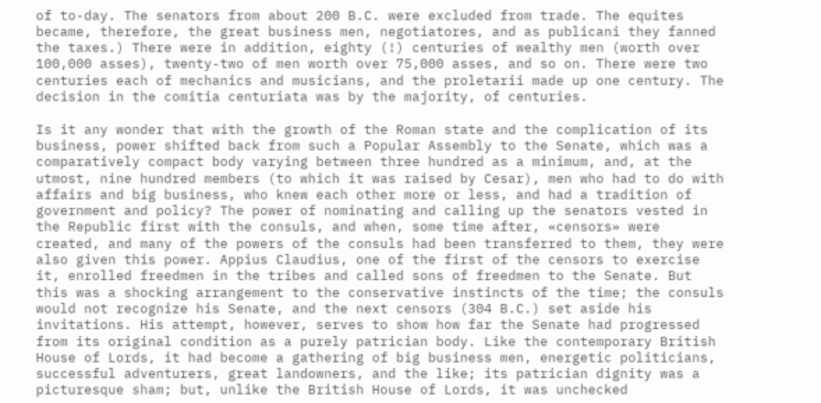of to-day. The senators from about 200 B.C. were excluded from trade. The equites became, therefore, the great business men, negotiatores, and as publicani they fanned the taxes.) There were in addition, eighty (!) centuries of wealthy men (worth over 100,000 asses), twenty-two of men worth over 75,000 asses, and so on. There were two centuries each of mechanics and musicians, and the proletarii made up one century. The decision in the comitia centuriata was by the majority, of centuries.

Is it any wonder that with the growth of the Roman state and the complication of its business, power shifted back from such a Popular Assembly to the Senate, which was a comparatively compact body varying between three hundred as a minimum, and, at the utmost, nine hundred members (to which it was raised by Cesar), men who had to do with affairs and big business, who knew each other more or less, and had a tradition of government and policy? The power of nominating and calling up the senators vested in the Republic first with the consuls, and when, some time after, «censors» were created, and many of the powers of the consuls had been transferred to them, they were also given this power. Appius Claudius, one of the first of the censors to exercise it, enrolled freedmen in the tribes and called sons of freedmen to the Senate. But this was a shocking arrangement to the conservative instincts of the time; the consuls would not recognize his Senate, and the next censors (304 B.C.) set aside his invitations. His attempt, however, serves to show how far the Senate had progressed from its original condition as a purely patrician body. Like the contemporary British House of Lords, it had become a gathering of big business men, energetic politicians, successful adventurers, great landowners, and the like; its patrician dignity was a picturesque sham; but, unlike the British House of Lords, it was unchecked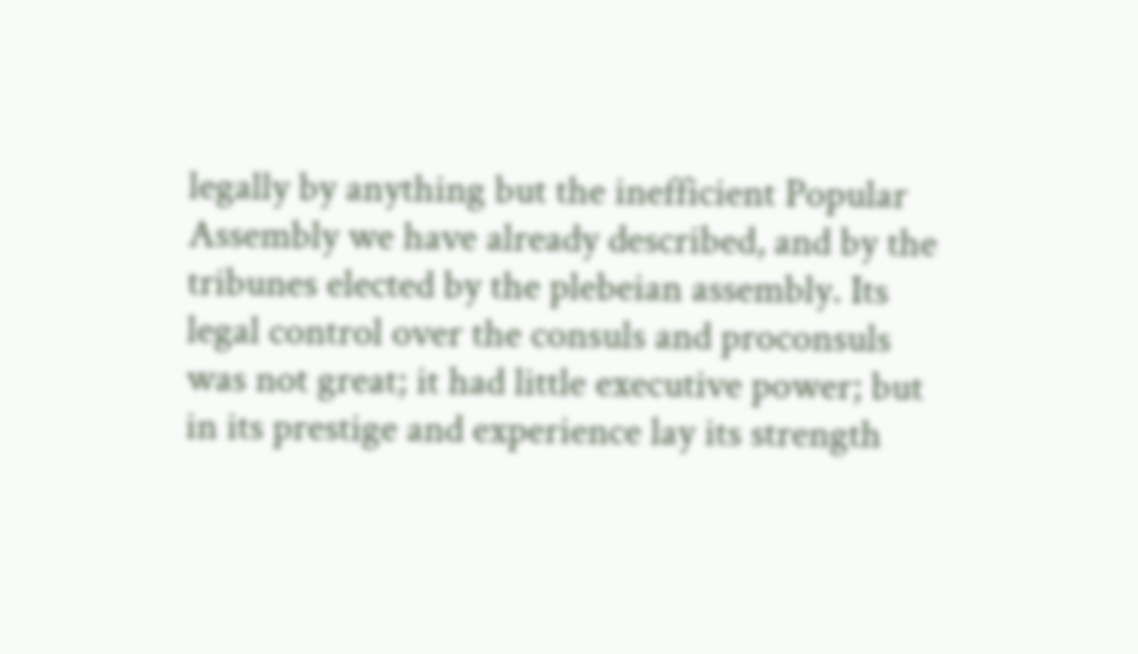legally by anything but the inefficient Popular Assembly we have already described, and by the tribunes elected by the plebeian assembly. Its legal control over the consuls and proconsuls was not great; it had little executive power; but in its prestige and experience lay its strength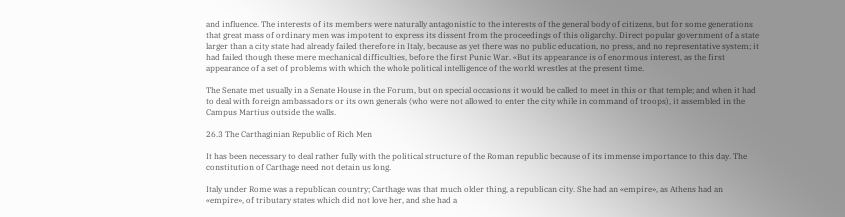and influence. The interests of its members were naturally antagonistic to the interests of the general body of citizens, but for some generations that great mass of ordinary men was impotent to express its dissent from the proceedings of this oligarchy. Direct popular government of a state larger than a city state had already failed therefore in Italy, because as yet there was no public education, no press, and no representative system; it had failed though these mere mechanical difficulties, before the first Punic War. «But its appearance is of enormous interest, as the first appearance of a set of problems with which the whole political intelligence of the world wrestles at the present time.

The Senate met usually in a Senate House in the Forum, but on special occasions it would be called to meet in this or that temple; and when it had to deal with foreign ambassadors or its own generals (who were not allowed to enter the city while in command of troops), it assembled in the Campus Martius outside the walls.

26.3 The Carthaginian Republic of Rich Men

It has been necessary to deal rather fully with the political structure of the Roman republic because of its immense importance to this day. The constitution of Carthage need not detain us long.

Italy under Rome was a republican country; Carthage was that much older thing, a republican city. She had an «empire», as Athens had an «empire», of tributary states which did not love her, and she had a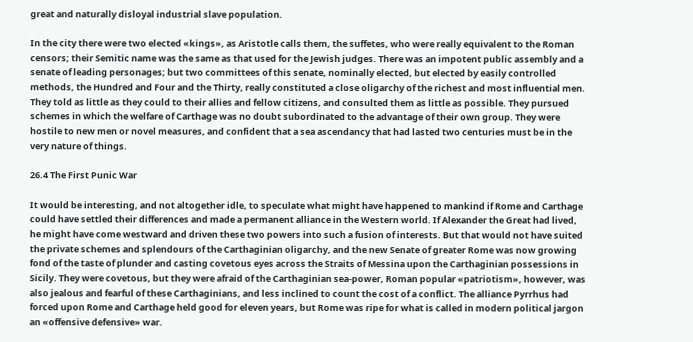great and naturally disloyal industrial slave population.

In the city there were two elected «kings», as Aristotle calls them, the suffetes, who were really equivalent to the Roman censors; their Semitic name was the same as that used for the Jewish judges. There was an impotent public assembly and a senate of leading personages; but two committees of this senate, nominally elected, but elected by easily controlled methods, the Hundred and Four and the Thirty, really constituted a close oligarchy of the richest and most influential men. They told as little as they could to their allies and fellow citizens, and consulted them as little as possible. They pursued schemes in which the welfare of Carthage was no doubt subordinated to the advantage of their own group. They were hostile to new men or novel measures, and confident that a sea ascendancy that had lasted two centuries must be in the very nature of things.

26.4 The First Punic War

It would be interesting, and not altogether idle, to speculate what might have happened to mankind if Rome and Carthage could have settled their differences and made a permanent alliance in the Western world. If Alexander the Great had lived, he might have come westward and driven these two powers into such a fusion of interests. But that would not have suited the private schemes and splendours of the Carthaginian oligarchy, and the new Senate of greater Rome was now growing fond of the taste of plunder and casting covetous eyes across the Straits of Messina upon the Carthaginian possessions in Sicily. They were covetous, but they were afraid of the Carthaginian sea-power, Roman popular «patriotism», however, was also jealous and fearful of these Carthaginians, and less inclined to count the cost of a conflict. The alliance Pyrrhus had forced upon Rome and Carthage held good for eleven years, but Rome was ripe for what is called in modern political jargon an «offensive defensive» war.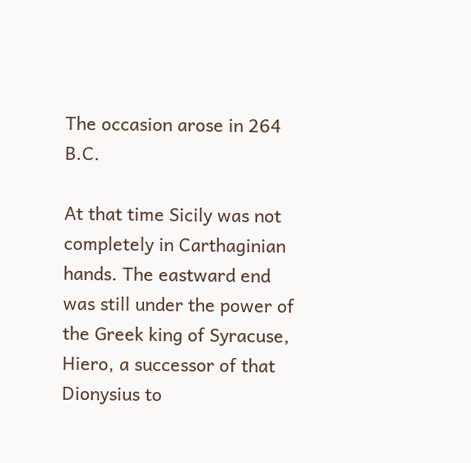The occasion arose in 264 B.C.

At that time Sicily was not completely in Carthaginian hands. The eastward end was still under the power of the Greek king of Syracuse, Hiero, a successor of that Dionysius to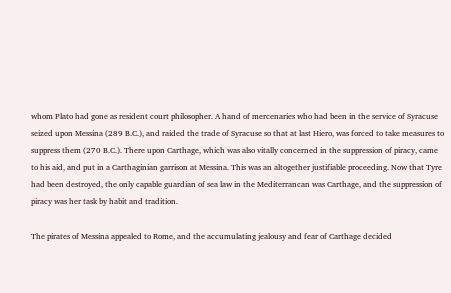whom Plato had gone as resident court philosopher. A hand of mercenaries who had been in the service of Syracuse seized upon Messina (289 B.C.), and raided the trade of Syracuse so that at last Hiero, was forced to take measures to suppress them (270 B.C.). There upon Carthage, which was also vitally concerned in the suppression of piracy, came to his aid, and put in a Carthaginian garrison at Messina. This was an altogether justifiable proceeding. Now that Tyre had been destroyed, the only capable guardian of sea law in the Mediterrancan was Carthage, and the suppression of piracy was her task by habit and tradition.

The pirates of Messina appealed to Rome, and the accumulating jealousy and fear of Carthage decided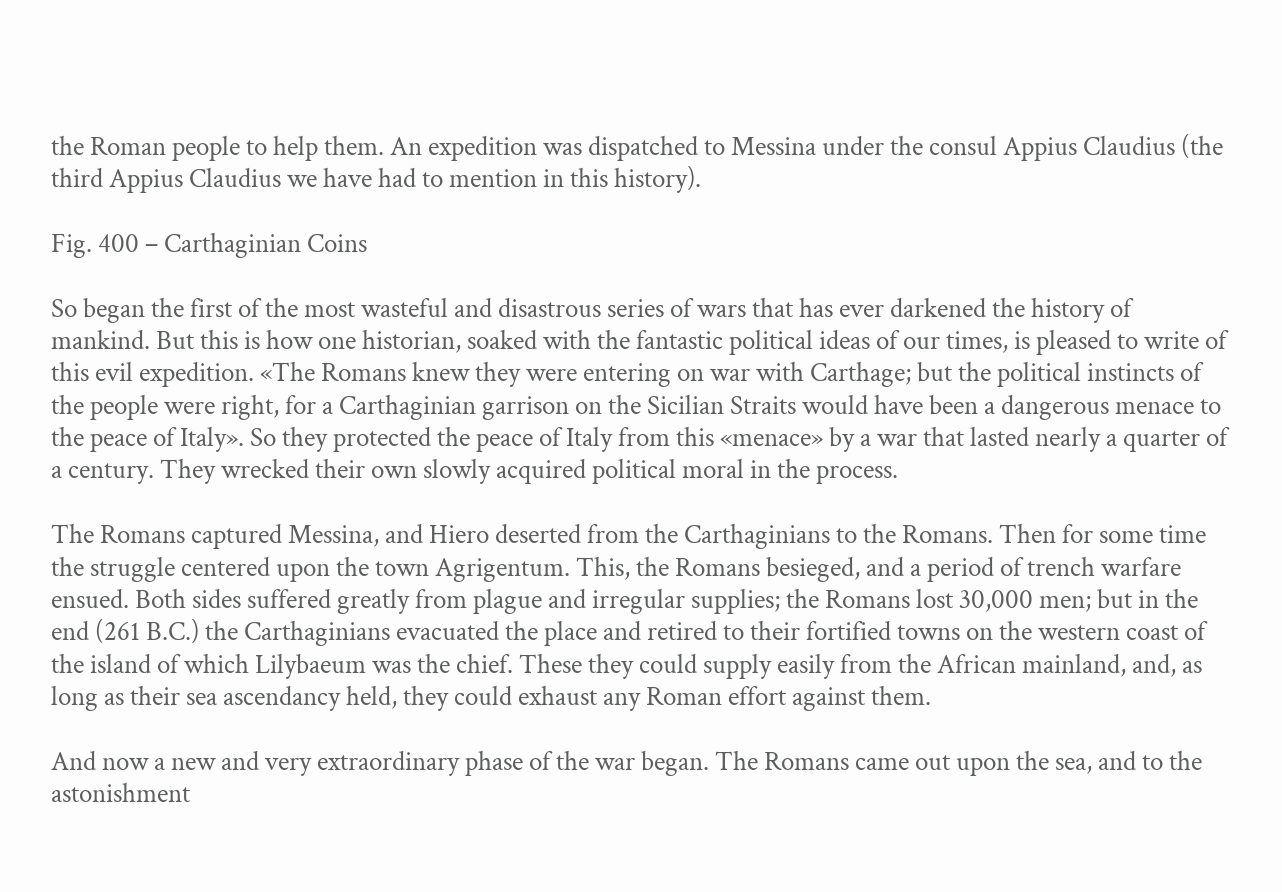the Roman people to help them. An expedition was dispatched to Messina under the consul Appius Claudius (the third Appius Claudius we have had to mention in this history).

Fig. 400 – Carthaginian Coins

So began the first of the most wasteful and disastrous series of wars that has ever darkened the history of mankind. But this is how one historian, soaked with the fantastic political ideas of our times, is pleased to write of this evil expedition. «The Romans knew they were entering on war with Carthage; but the political instincts of the people were right, for a Carthaginian garrison on the Sicilian Straits would have been a dangerous menace to the peace of Italy». So they protected the peace of Italy from this «menace» by a war that lasted nearly a quarter of a century. They wrecked their own slowly acquired political moral in the process.

The Romans captured Messina, and Hiero deserted from the Carthaginians to the Romans. Then for some time the struggle centered upon the town Agrigentum. This, the Romans besieged, and a period of trench warfare ensued. Both sides suffered greatly from plague and irregular supplies; the Romans lost 30,000 men; but in the end (261 B.C.) the Carthaginians evacuated the place and retired to their fortified towns on the western coast of the island of which Lilybaeum was the chief. These they could supply easily from the African mainland, and, as long as their sea ascendancy held, they could exhaust any Roman effort against them.

And now a new and very extraordinary phase of the war began. The Romans came out upon the sea, and to the astonishment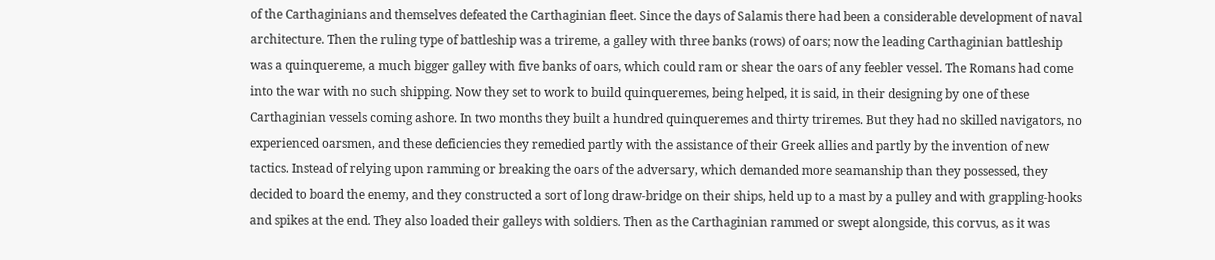of the Carthaginians and themselves defeated the Carthaginian fleet. Since the days of Salamis there had been a considerable development of naval architecture. Then the ruling type of battleship was a trireme, a galley with three banks (rows) of oars; now the leading Carthaginian battleship was a quinquereme, a much bigger galley with five banks of oars, which could ram or shear the oars of any feebler vessel. The Romans had come into the war with no such shipping. Now they set to work to build quinqueremes, being helped, it is said, in their designing by one of these Carthaginian vessels coming ashore. In two months they built a hundred quinqueremes and thirty triremes. But they had no skilled navigators, no experienced oarsmen, and these deficiencies they remedied partly with the assistance of their Greek allies and partly by the invention of new tactics. Instead of relying upon ramming or breaking the oars of the adversary, which demanded more seamanship than they possessed, they decided to board the enemy, and they constructed a sort of long draw-bridge on their ships, held up to a mast by a pulley and with grappling-hooks and spikes at the end. They also loaded their galleys with soldiers. Then as the Carthaginian rammed or swept alongside, this corvus, as it was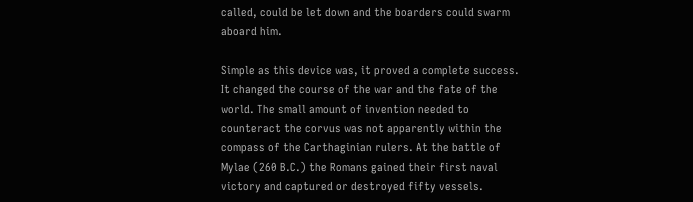called, could be let down and the boarders could swarm aboard him.

Simple as this device was, it proved a complete success. It changed the course of the war and the fate of the world. The small amount of invention needed to counteract the corvus was not apparently within the compass of the Carthaginian rulers. At the battle of Mylae (260 B.C.) the Romans gained their first naval victory and captured or destroyed fifty vessels.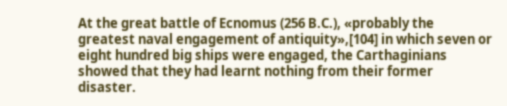At the great battle of Ecnomus (256 B.C.), «probably the greatest naval engagement of antiquity»,[104] in which seven or eight hundred big ships were engaged, the Carthaginians showed that they had learnt nothing from their former disaster.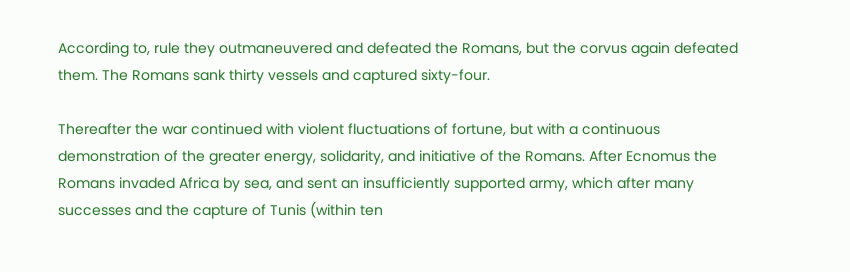According to, rule they outmaneuvered and defeated the Romans, but the corvus again defeated them. The Romans sank thirty vessels and captured sixty-four.

Thereafter the war continued with violent fluctuations of fortune, but with a continuous demonstration of the greater energy, solidarity, and initiative of the Romans. After Ecnomus the Romans invaded Africa by sea, and sent an insufficiently supported army, which after many successes and the capture of Tunis (within ten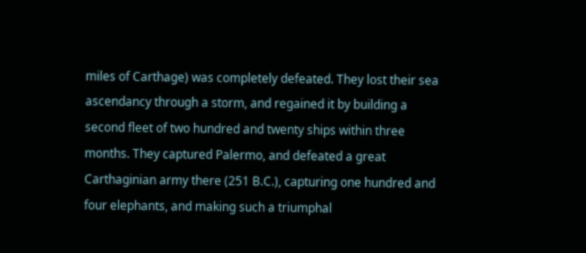miles of Carthage) was completely defeated. They lost their sea ascendancy through a storm, and regained it by building a second fleet of two hundred and twenty ships within three months. They captured Palermo, and defeated a great Carthaginian army there (251 B.C.), capturing one hundred and four elephants, and making such a triumphal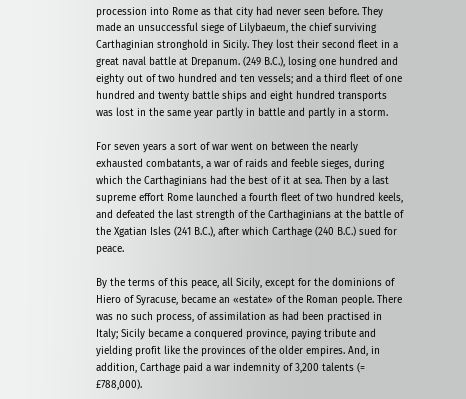procession into Rome as that city had never seen before. They made an unsuccessful siege of Lilybaeum, the chief surviving Carthaginian stronghold in Sicily. They lost their second fleet in a great naval battle at Drepanum. (249 B.C.), losing one hundred and eighty out of two hundred and ten vessels; and a third fleet of one hundred and twenty battle ships and eight hundred transports was lost in the same year partly in battle and partly in a storm.

For seven years a sort of war went on between the nearly exhausted combatants, a war of raids and feeble sieges, during which the Carthaginians had the best of it at sea. Then by a last supreme effort Rome launched a fourth fleet of two hundred keels, and defeated the last strength of the Carthaginians at the battle of the Xgatian Isles (241 B.C.), after which Carthage (240 B.C.) sued for peace.

By the terms of this peace, all Sicily, except for the dominions of Hiero of Syracuse, became an «estate» of the Roman people. There was no such process, of assimilation as had been practised in Italy; Sicily became a conquered province, paying tribute and yielding profit like the provinces of the older empires. And, in addition, Carthage paid a war indemnity of 3,200 talents (= £788,000).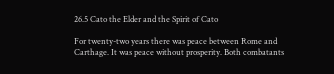26.5 Cato the Elder and the Spirit of Cato

For twenty-two years there was peace between Rome and Carthage. It was peace without prosperity. Both combatants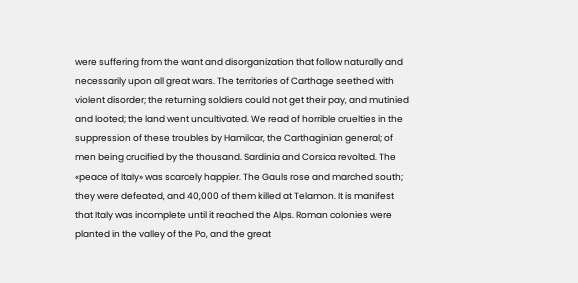were suffering from the want and disorganization that follow naturally and necessarily upon all great wars. The territories of Carthage seethed with violent disorder; the returning soldiers could not get their pay, and mutinied and looted; the land went uncultivated. We read of horrible cruelties in the suppression of these troubles by Hamilcar, the Carthaginian general; of men being crucified by the thousand. Sardinia and Corsica revolted. The «peace of ItaIy» was scarcely happier. The Gauls rose and marched south; they were defeated, and 40,000 of them killed at Telamon. It is manifest that Italy was incomplete until it reached the Alps. Roman colonies were planted in the valley of the Po, and the great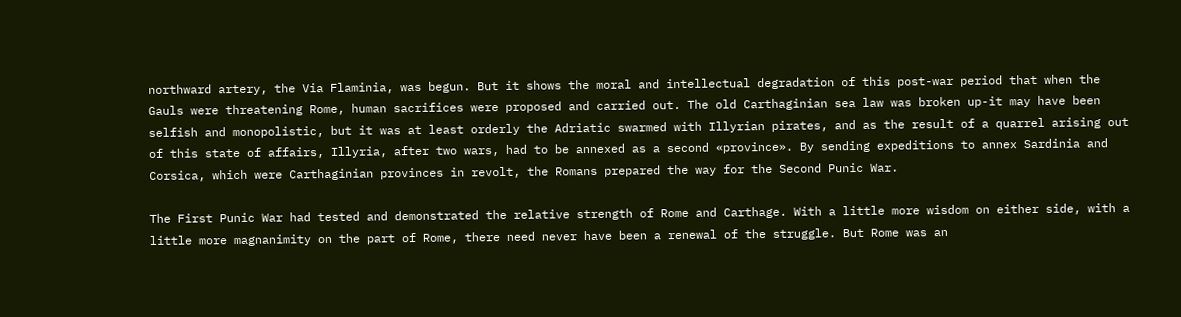northward artery, the Via Flaminia, was begun. But it shows the moral and intellectual degradation of this post-war period that when the Gauls were threatening Rome, human sacrifices were proposed and carried out. The old Carthaginian sea law was broken up-it may have been selfish and monopolistic, but it was at least orderly the Adriatic swarmed with Illyrian pirates, and as the result of a quarrel arising out of this state of affairs, Illyria, after two wars, had to be annexed as a second «province». By sending expeditions to annex Sardinia and Corsica, which were Carthaginian provinces in revolt, the Romans prepared the way for the Second Punic War.

The First Punic War had tested and demonstrated the relative strength of Rome and Carthage. With a little more wisdom on either side, with a little more magnanimity on the part of Rome, there need never have been a renewal of the struggle. But Rome was an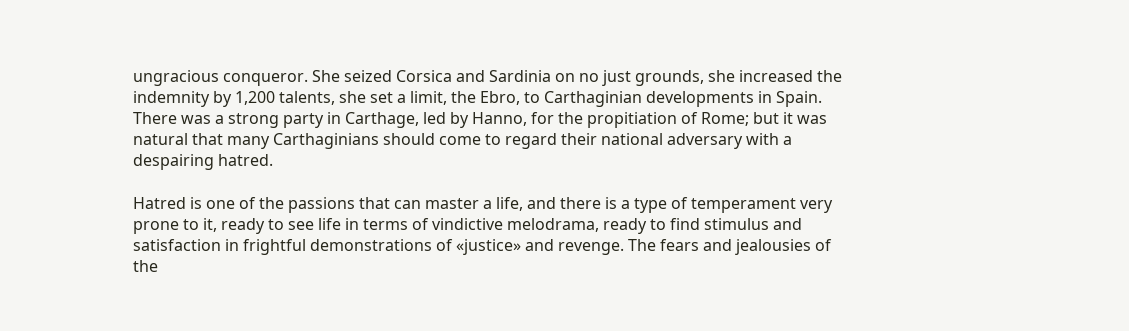ungracious conqueror. She seized Corsica and Sardinia on no just grounds, she increased the indemnity by 1,200 talents, she set a limit, the Ebro, to Carthaginian developments in Spain. There was a strong party in Carthage, led by Hanno, for the propitiation of Rome; but it was natural that many Carthaginians should come to regard their national adversary with a despairing hatred.

Hatred is one of the passions that can master a life, and there is a type of temperament very prone to it, ready to see life in terms of vindictive melodrama, ready to find stimulus and satisfaction in frightful demonstrations of «justice» and revenge. The fears and jealousies of the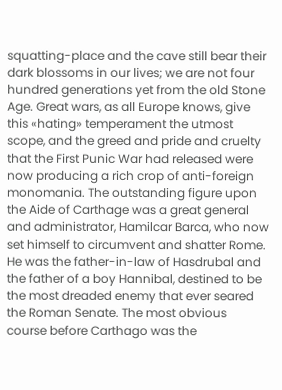squatting-place and the cave still bear their dark blossoms in our lives; we are not four hundred generations yet from the old Stone Age. Great wars, as all Europe knows, give this «hating» temperament the utmost scope, and the greed and pride and cruelty that the First Punic War had released were now producing a rich crop of anti-foreign monomania. The outstanding figure upon the Aide of Carthage was a great general and administrator, Hamilcar Barca, who now set himself to circumvent and shatter Rome. He was the father-in-law of Hasdrubal and the father of a boy Hannibal, destined to be the most dreaded enemy that ever seared the Roman Senate. The most obvious course before Carthago was the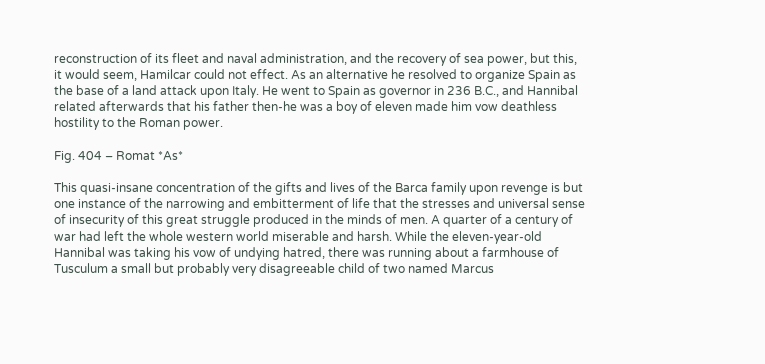reconstruction of its fleet and naval administration, and the recovery of sea power, but this, it would seem, Hamilcar could not effect. As an alternative he resolved to organize Spain as the base of a land attack upon Italy. He went to Spain as governor in 236 B.C., and Hannibal related afterwards that his father then-he was a boy of eleven made him vow deathless hostility to the Roman power.

Fig. 404 – Romat *As*

This quasi-insane concentration of the gifts and lives of the Barca family upon revenge is but one instance of the narrowing and embitterment of life that the stresses and universal sense of insecurity of this great struggle produced in the minds of men. A quarter of a century of war had left the whole western world miserable and harsh. While the eleven-year-old Hannibal was taking his vow of undying hatred, there was running about a farmhouse of Tusculum a small but probably very disagreeable child of two named Marcus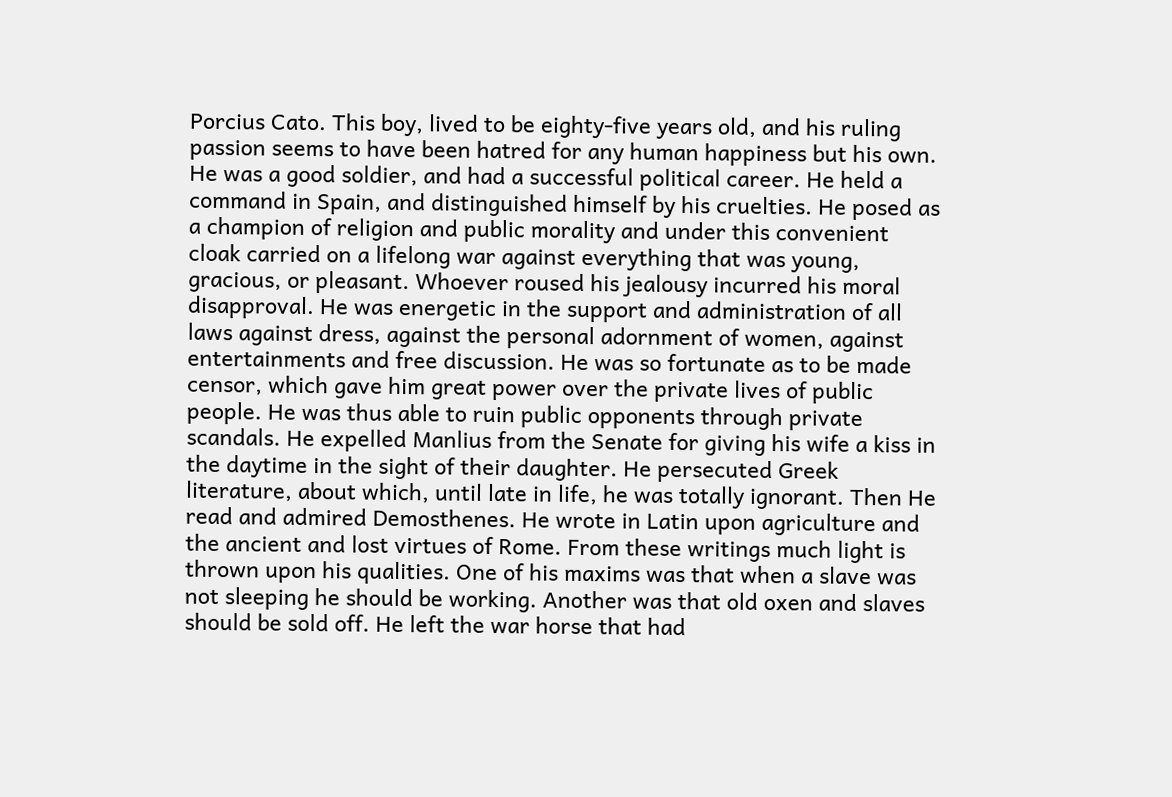Porcius Cato. This boy, lived to be eighty-five years old, and his ruling passion seems to have been hatred for any human happiness but his own. He was a good soldier, and had a successful political career. He held a command in Spain, and distinguished himself by his cruelties. He posed as a champion of religion and public morality and under this convenient cloak carried on a lifelong war against everything that was young, gracious, or pleasant. Whoever roused his jealousy incurred his moral disapproval. He was energetic in the support and administration of all laws against dress, against the personal adornment of women, against entertainments and free discussion. He was so fortunate as to be made censor, which gave him great power over the private lives of public people. He was thus able to ruin public opponents through private scandals. He expelled Manlius from the Senate for giving his wife a kiss in the daytime in the sight of their daughter. He persecuted Greek literature, about which, until late in life, he was totally ignorant. Then He read and admired Demosthenes. He wrote in Latin upon agriculture and the ancient and lost virtues of Rome. From these writings much light is thrown upon his qualities. One of his maxims was that when a slave was not sleeping he should be working. Another was that old oxen and slaves should be sold off. He left the war horse that had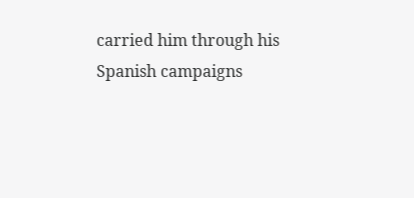carried him through his Spanish campaigns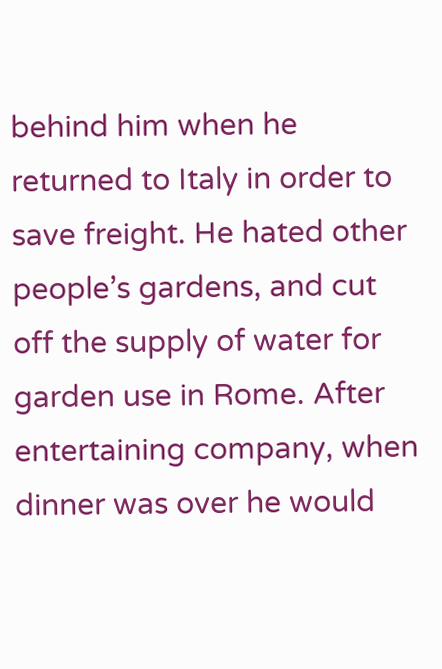behind him when he returned to Italy in order to save freight. He hated other people’s gardens, and cut off the supply of water for garden use in Rome. After entertaining company, when dinner was over he would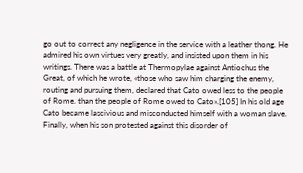go out to correct any negligence in the service with a leather thong. He admired his own virtues very greatly, and insisted upon them in his writings. There was a battle at Thermopylae against Antiochus the Great, of which he wrote, «those who saw him charging the enemy, routing and pursuing them, declared that Cato owed less to the people of Rome. than the people of Rome owed to Cato».[105] In his old age Cato became lascivious and misconducted himself with a woman slave. Finally, when his son protested against this disorder of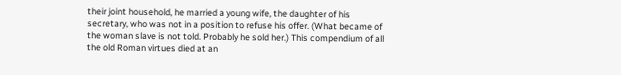their joint household, he married a young wife, the daughter of his secretary, who was not in a position to refuse his offer. (What became of the woman slave is not told. Probably he sold her.) This compendium of all the old Roman virtues died at an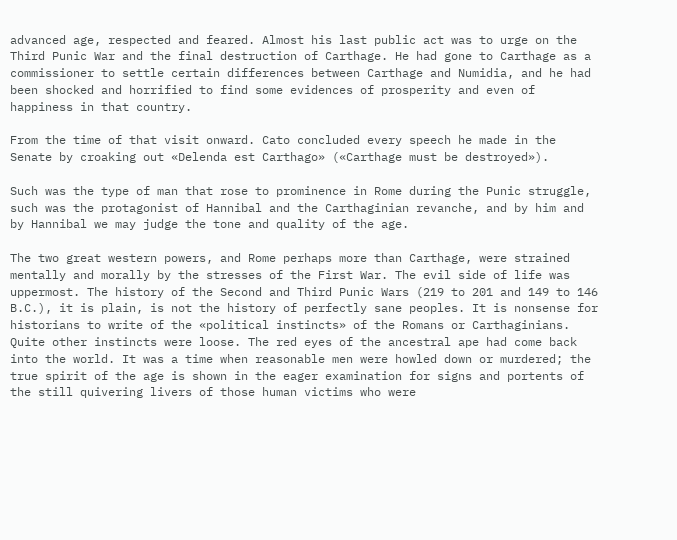advanced age, respected and feared. Almost his last public act was to urge on the Third Punic War and the final destruction of Carthage. He had gone to Carthage as a commissioner to settle certain differences between Carthage and Numidia, and he had been shocked and horrified to find some evidences of prosperity and even of happiness in that country.

From the time of that visit onward. Cato concluded every speech he made in the Senate by croaking out «Delenda est Carthago» («Carthage must be destroyed»).

Such was the type of man that rose to prominence in Rome during the Punic struggle, such was the protagonist of Hannibal and the Carthaginian revanche, and by him and by Hannibal we may judge the tone and quality of the age.

The two great western powers, and Rome perhaps more than Carthage, were strained mentally and morally by the stresses of the First War. The evil side of life was uppermost. The history of the Second and Third Punic Wars (219 to 201 and 149 to 146 B.C.), it is plain, is not the history of perfectly sane peoples. It is nonsense for historians to write of the «political instincts» of the Romans or Carthaginians. Quite other instincts were loose. The red eyes of the ancestral ape had come back into the world. It was a time when reasonable men were howled down or murdered; the true spirit of the age is shown in the eager examination for signs and portents of the still quivering livers of those human victims who were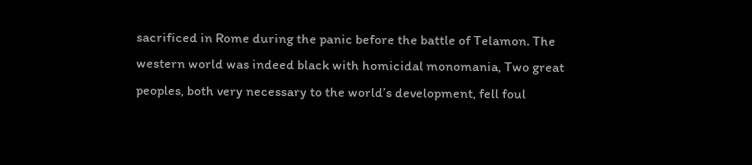sacrificed in Rome during the panic before the battle of Telamon. The western world was indeed black with homicidal monomania, Two great peoples, both very necessary to the world’s development, fell foul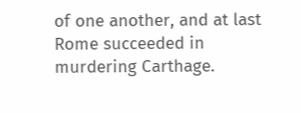of one another, and at last Rome succeeded in murdering Carthage.